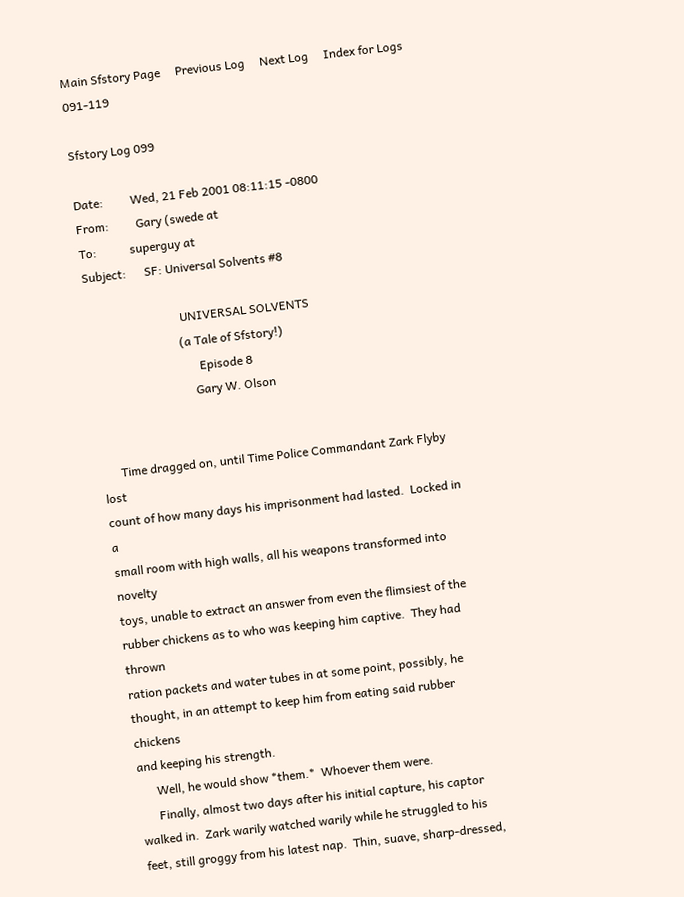Main Sfstory Page     Previous Log     Next Log     Index for Logs 091-119

Sfstory Log 099

Date:         Wed, 21 Feb 2001 08:11:15 -0800
From:         Gary (swede at
To:           superguy at
Subject:      SF: Universal Solvents #8

                               UNIVERSAL SOLVENTS
                              (a Tale of Sfstory!)
                                    Episode 8
                                  Gary W. Olson


      Time dragged on, until Time Police Commandant Zark Flyby lost
count of how many days his imprisonment had lasted.  Locked in a
small room with high walls, all his weapons transformed into novelty
toys, unable to extract an answer from even the flimsiest of the
rubber chickens as to who was keeping him captive.  They had thrown
ration packets and water tubes in at some point, possibly, he
thought, in an attempt to keep him from eating said rubber chickens
and keeping his strength.
      Well, he would show *them.*  Whoever them were.
      Finally, almost two days after his initial capture, his captor
walked in.  Zark warily watched warily while he struggled to his
feet, still groggy from his latest nap.  Thin, suave, sharp-dressed,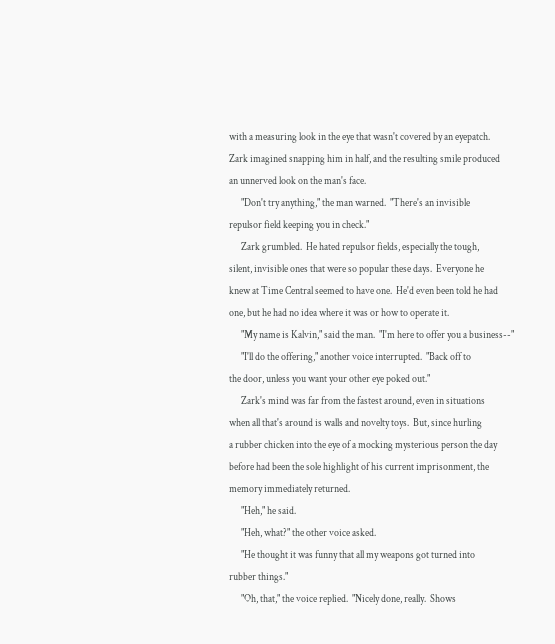with a measuring look in the eye that wasn't covered by an eyepatch.
Zark imagined snapping him in half, and the resulting smile produced
an unnerved look on the man's face.
      "Don't try anything," the man warned.  "There's an invisible
repulsor field keeping you in check."
      Zark grumbled.  He hated repulsor fields, especially the tough,
silent, invisible ones that were so popular these days.  Everyone he
knew at Time Central seemed to have one.  He'd even been told he had
one, but he had no idea where it was or how to operate it.
      "My name is Kalvin," said the man.  "I'm here to offer you a business--"
      "I'll do the offering," another voice interrupted.  "Back off to
the door, unless you want your other eye poked out."
      Zark's mind was far from the fastest around, even in situations
when all that's around is walls and novelty toys.  But, since hurling
a rubber chicken into the eye of a mocking mysterious person the day
before had been the sole highlight of his current imprisonment, the
memory immediately returned.
      "Heh," he said.
      "Heh, what?" the other voice asked.
      "He thought it was funny that all my weapons got turned into
rubber things."
      "Oh, that," the voice replied.  "Nicely done, really.  Shows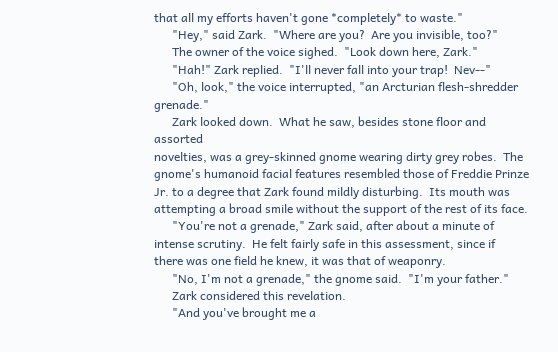that all my efforts haven't gone *completely* to waste."
      "Hey," said Zark.  "Where are you?  Are you invisible, too?"
      The owner of the voice sighed.  "Look down here, Zark."
      "Hah!" Zark replied.  "I'll never fall into your trap!  Nev--"
      "Oh, look," the voice interrupted, "an Arcturian flesh-shredder grenade."
      Zark looked down.  What he saw, besides stone floor and assorted
novelties, was a grey-skinned gnome wearing dirty grey robes.  The
gnome's humanoid facial features resembled those of Freddie Prinze
Jr. to a degree that Zark found mildly disturbing.  Its mouth was
attempting a broad smile without the support of the rest of its face.
      "You're not a grenade," Zark said, after about a minute of
intense scrutiny.  He felt fairly safe in this assessment, since if
there was one field he knew, it was that of weaponry.
      "No, I'm not a grenade," the gnome said.  "I'm your father."
      Zark considered this revelation.
      "And you've brought me a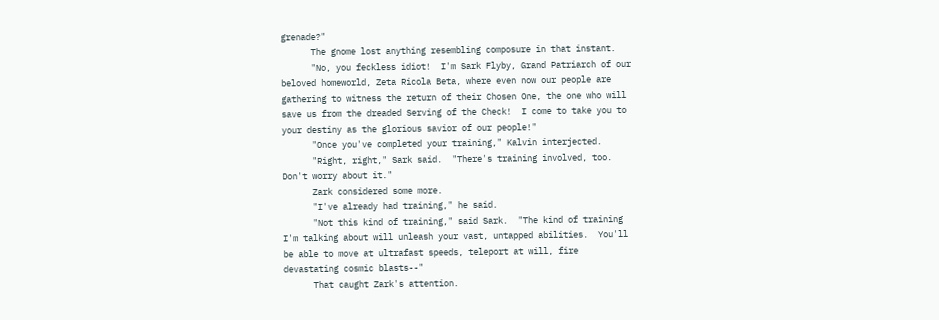grenade?"
      The gnome lost anything resembling composure in that instant.
      "No, you feckless idiot!  I'm Sark Flyby, Grand Patriarch of our
beloved homeworld, Zeta Ricola Beta, where even now our people are
gathering to witness the return of their Chosen One, the one who will
save us from the dreaded Serving of the Check!  I come to take you to
your destiny as the glorious savior of our people!"
      "Once you've completed your training," Kalvin interjected.
      "Right, right," Sark said.  "There's training involved, too.
Don't worry about it."
      Zark considered some more.
      "I've already had training," he said.
      "Not this kind of training," said Sark.  "The kind of training
I'm talking about will unleash your vast, untapped abilities.  You'll
be able to move at ultrafast speeds, teleport at will, fire
devastating cosmic blasts--"
      That caught Zark's attention.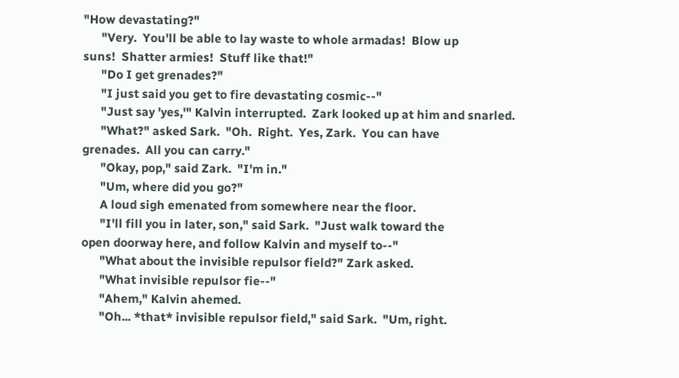"How devastating?"
      "Very.  You'll be able to lay waste to whole armadas!  Blow up
suns!  Shatter armies!  Stuff like that!"
      "Do I get grenades?"
      "I just said you get to fire devastating cosmic--"
      "Just say 'yes,'" Kalvin interrupted.  Zark looked up at him and snarled.
      "What?" asked Sark.  "Oh.  Right.  Yes, Zark.  You can have
grenades.  All you can carry."
      "Okay, pop," said Zark.  "I'm in."
      "Um, where did you go?"
      A loud sigh emenated from somewhere near the floor.
      "I'll fill you in later, son," said Sark.  "Just walk toward the
open doorway here, and follow Kalvin and myself to--"
      "What about the invisible repulsor field?" Zark asked.
      "What invisible repulsor fie--"
      "Ahem," Kalvin ahemed.
      "Oh... *that* invisible repulsor field," said Sark.  "Um, right.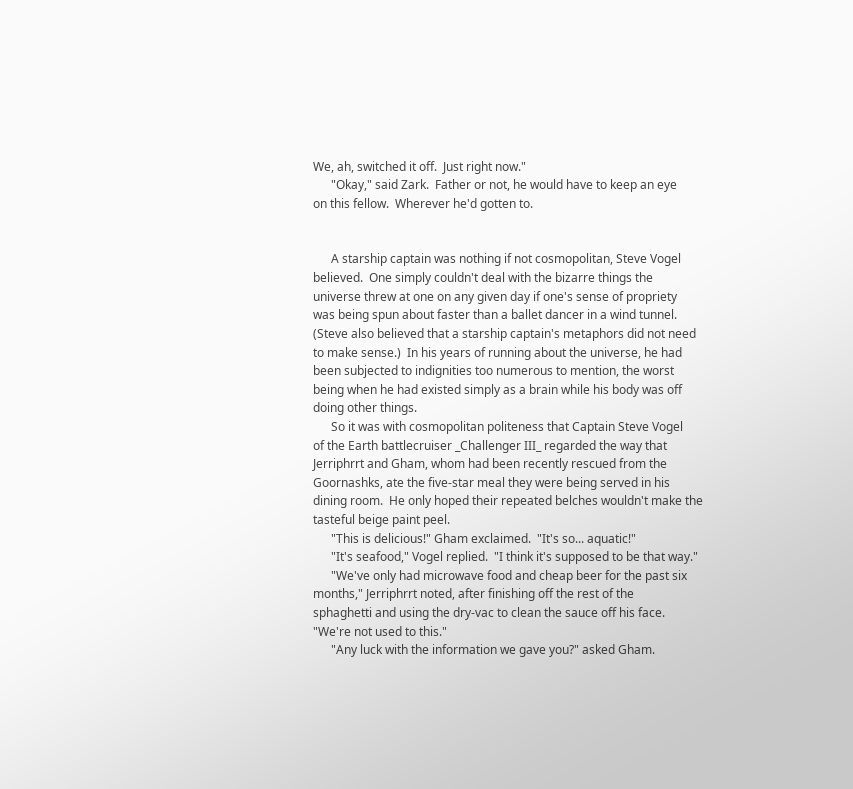We, ah, switched it off.  Just right now."
      "Okay," said Zark.  Father or not, he would have to keep an eye
on this fellow.  Wherever he'd gotten to.


      A starship captain was nothing if not cosmopolitan, Steve Vogel
believed.  One simply couldn't deal with the bizarre things the
universe threw at one on any given day if one's sense of propriety
was being spun about faster than a ballet dancer in a wind tunnel.
(Steve also believed that a starship captain's metaphors did not need
to make sense.)  In his years of running about the universe, he had
been subjected to indignities too numerous to mention, the worst
being when he had existed simply as a brain while his body was off
doing other things.
      So it was with cosmopolitan politeness that Captain Steve Vogel
of the Earth battlecruiser _Challenger III_ regarded the way that
Jerriphrrt and Gham, whom had been recently rescued from the
Goornashks, ate the five-star meal they were being served in his
dining room.  He only hoped their repeated belches wouldn't make the
tasteful beige paint peel.
      "This is delicious!" Gham exclaimed.  "It's so... aquatic!"
      "It's seafood," Vogel replied.  "I think it's supposed to be that way."
      "We've only had microwave food and cheap beer for the past six
months," Jerriphrrt noted, after finishing off the rest of the
sphaghetti and using the dry-vac to clean the sauce off his face.
"We're not used to this."
      "Any luck with the information we gave you?" asked Gham.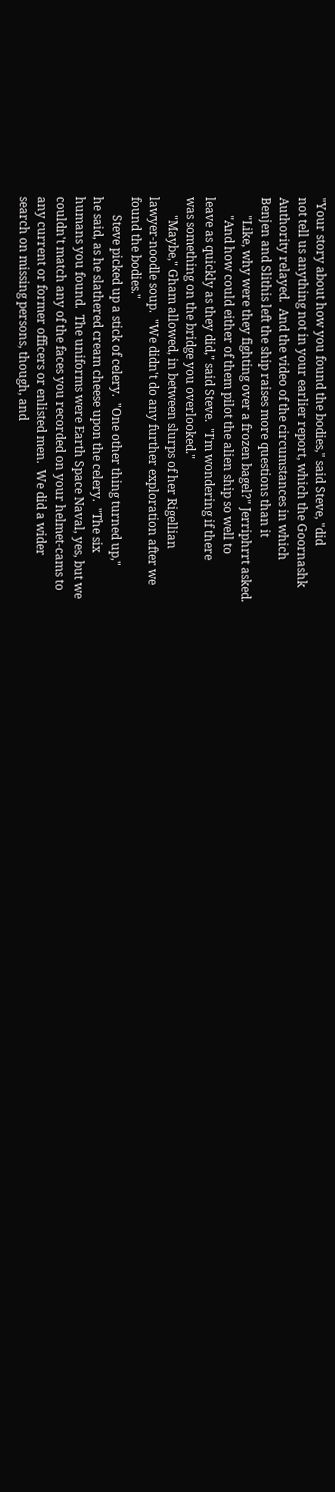"Your story about how you found the bodies," said Steve, "did
not tell us anything not in your earlier report, which the Goornashk
Authority relayed.  And the video of the circumstances in which
Benjen and Slithis left the ship raises more questions than it
      "Like, why were they fighting over a frozen bagel?" Jerriphrrt asked.
      "And how could either of them pilot the alien ship so well to
leave as quickly as they did," said Steve.  "I'm wondering if there
was something on the bridge you overlooked."
      "Maybe," Gham allowed, in between slurps of her Rigellian
lawyer-noodle soup.  "We didn't do any further exploration after we
found the bodies."
      Steve picked up a stick of celery.  "One other thing turned up,"
he said, as he slathered cream cheese upon the celery.  "The six
humans you found.  The uniforms were Earth Space Naval, yes, but we
couldn't match any of the faces you recorded on your helmet-cams to
any current or former officers or enlisted men.  We did a wider
search on missing persons, though, and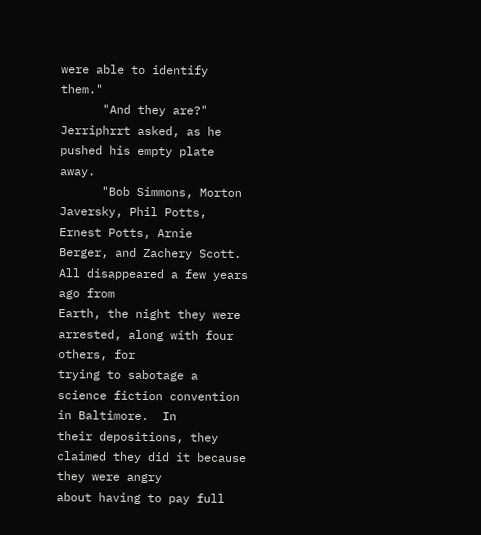were able to identify them."
      "And they are?" Jerriphrrt asked, as he pushed his empty plate away.
      "Bob Simmons, Morton Javersky, Phil Potts, Ernest Potts, Arnie
Berger, and Zachery Scott.  All disappeared a few years ago from
Earth, the night they were arrested, along with four others, for
trying to sabotage a science fiction convention in Baltimore.  In
their depositions, they claimed they did it because they were angry
about having to pay full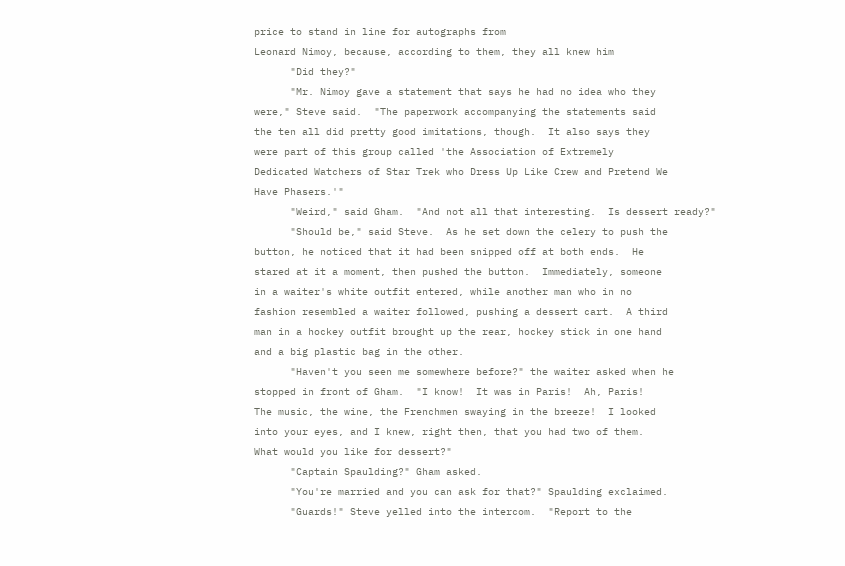price to stand in line for autographs from
Leonard Nimoy, because, according to them, they all knew him
      "Did they?"
      "Mr. Nimoy gave a statement that says he had no idea who they
were," Steve said.  "The paperwork accompanying the statements said
the ten all did pretty good imitations, though.  It also says they
were part of this group called 'the Association of Extremely
Dedicated Watchers of Star Trek who Dress Up Like Crew and Pretend We
Have Phasers.'"
      "Weird," said Gham.  "And not all that interesting.  Is dessert ready?"
      "Should be," said Steve.  As he set down the celery to push the
button, he noticed that it had been snipped off at both ends.  He
stared at it a moment, then pushed the button.  Immediately, someone
in a waiter's white outfit entered, while another man who in no
fashion resembled a waiter followed, pushing a dessert cart.  A third
man in a hockey outfit brought up the rear, hockey stick in one hand
and a big plastic bag in the other.
      "Haven't you seen me somewhere before?" the waiter asked when he
stopped in front of Gham.  "I know!  It was in Paris!  Ah, Paris!
The music, the wine, the Frenchmen swaying in the breeze!  I looked
into your eyes, and I knew, right then, that you had two of them.
What would you like for dessert?"
      "Captain Spaulding?" Gham asked.
      "You're married and you can ask for that?" Spaulding exclaimed.
      "Guards!" Steve yelled into the intercom.  "Report to the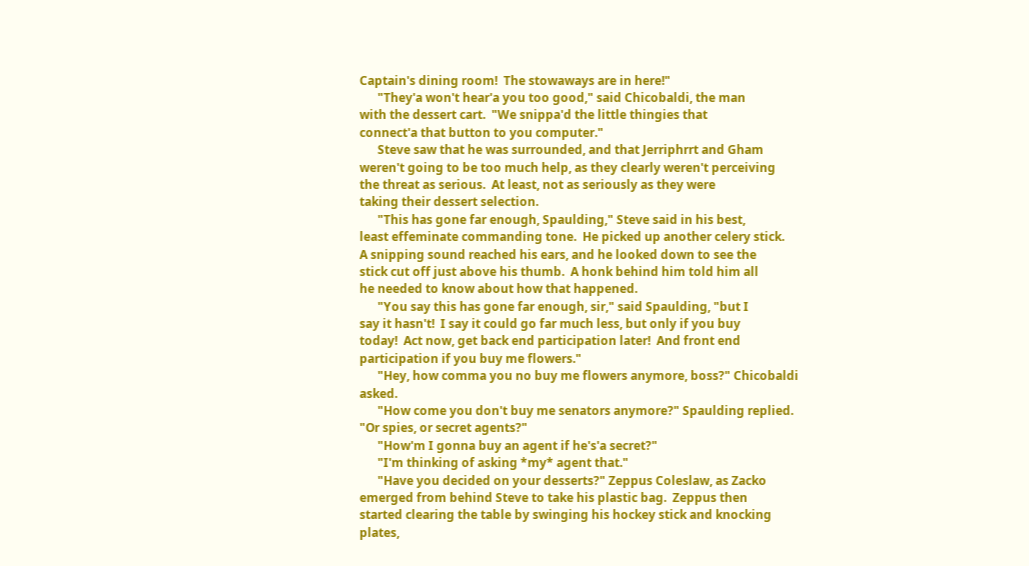Captain's dining room!  The stowaways are in here!"
      "They'a won't hear'a you too good," said Chicobaldi, the man
with the dessert cart.  "We snippa'd the little thingies that
connect'a that button to you computer."
      Steve saw that he was surrounded, and that Jerriphrrt and Gham
weren't going to be too much help, as they clearly weren't perceiving
the threat as serious.  At least, not as seriously as they were
taking their dessert selection.
      "This has gone far enough, Spaulding," Steve said in his best,
least effeminate commanding tone.  He picked up another celery stick.
A snipping sound reached his ears, and he looked down to see the
stick cut off just above his thumb.  A honk behind him told him all
he needed to know about how that happened.
      "You say this has gone far enough, sir," said Spaulding, "but I
say it hasn't!  I say it could go far much less, but only if you buy
today!  Act now, get back end participation later!  And front end
participation if you buy me flowers."
      "Hey, how comma you no buy me flowers anymore, boss?" Chicobaldi asked.
      "How come you don't buy me senators anymore?" Spaulding replied.
"Or spies, or secret agents?"
      "How'm I gonna buy an agent if he's'a secret?"
      "I'm thinking of asking *my* agent that."
      "Have you decided on your desserts?" Zeppus Coleslaw, as Zacko
emerged from behind Steve to take his plastic bag.  Zeppus then
started clearing the table by swinging his hockey stick and knocking
plates,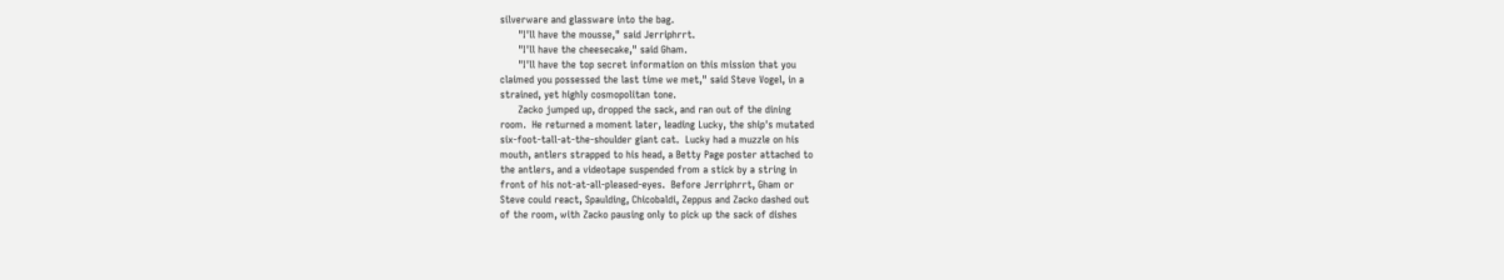silverware and glassware into the bag.
      "I'll have the mousse," said Jerriphrrt.
      "I'll have the cheesecake," said Gham.
      "I'll have the top secret information on this mission that you
claimed you possessed the last time we met," said Steve Vogel, in a
strained, yet highly cosmopolitan tone.
      Zacko jumped up, dropped the sack, and ran out of the dining
room.  He returned a moment later, leading Lucky, the ship's mutated
six-foot-tall-at-the-shoulder giant cat.  Lucky had a muzzle on his
mouth, antlers strapped to his head, a Betty Page poster attached to
the antlers, and a videotape suspended from a stick by a string in
front of his not-at-all-pleased-eyes.  Before Jerriphrrt, Gham or
Steve could react, Spaulding, Chicobaldi, Zeppus and Zacko dashed out
of the room, with Zacko pausing only to pick up the sack of dishes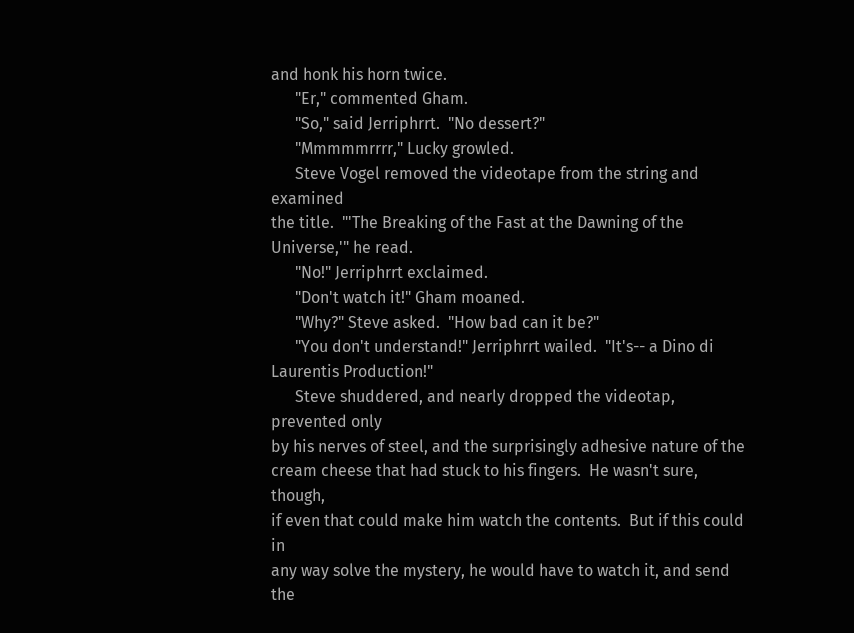and honk his horn twice.
      "Er," commented Gham.
      "So," said Jerriphrrt.  "No dessert?"
      "Mmmmmrrrr," Lucky growled.
      Steve Vogel removed the videotape from the string and examined
the title.  "'The Breaking of the Fast at the Dawning of the
Universe,'" he read.
      "No!" Jerriphrrt exclaimed.
      "Don't watch it!" Gham moaned.
      "Why?" Steve asked.  "How bad can it be?"
      "You don't understand!" Jerriphrrt wailed.  "It's-- a Dino di
Laurentis Production!"
      Steve shuddered, and nearly dropped the videotap, prevented only
by his nerves of steel, and the surprisingly adhesive nature of the
cream cheese that had stuck to his fingers.  He wasn't sure, though,
if even that could make him watch the contents.  But if this could in
any way solve the mystery, he would have to watch it, and send the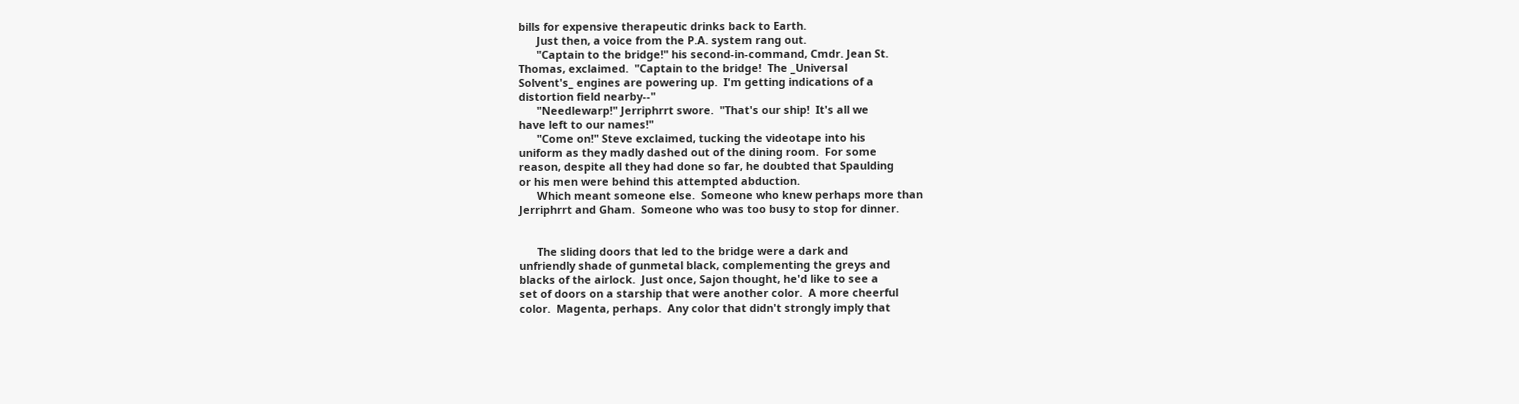bills for expensive therapeutic drinks back to Earth.
      Just then, a voice from the P.A. system rang out.
      "Captain to the bridge!" his second-in-command, Cmdr. Jean St.
Thomas, exclaimed.  "Captain to the bridge!  The _Universal
Solvent's_ engines are powering up.  I'm getting indications of a
distortion field nearby--"
      "Needlewarp!" Jerriphrrt swore.  "That's our ship!  It's all we
have left to our names!"
      "Come on!" Steve exclaimed, tucking the videotape into his
uniform as they madly dashed out of the dining room.  For some
reason, despite all they had done so far, he doubted that Spaulding
or his men were behind this attempted abduction.
      Which meant someone else.  Someone who knew perhaps more than
Jerriphrrt and Gham.  Someone who was too busy to stop for dinner.


      The sliding doors that led to the bridge were a dark and
unfriendly shade of gunmetal black, complementing the greys and
blacks of the airlock.  Just once, Sajon thought, he'd like to see a
set of doors on a starship that were another color.  A more cheerful
color.  Magenta, perhaps.  Any color that didn't strongly imply that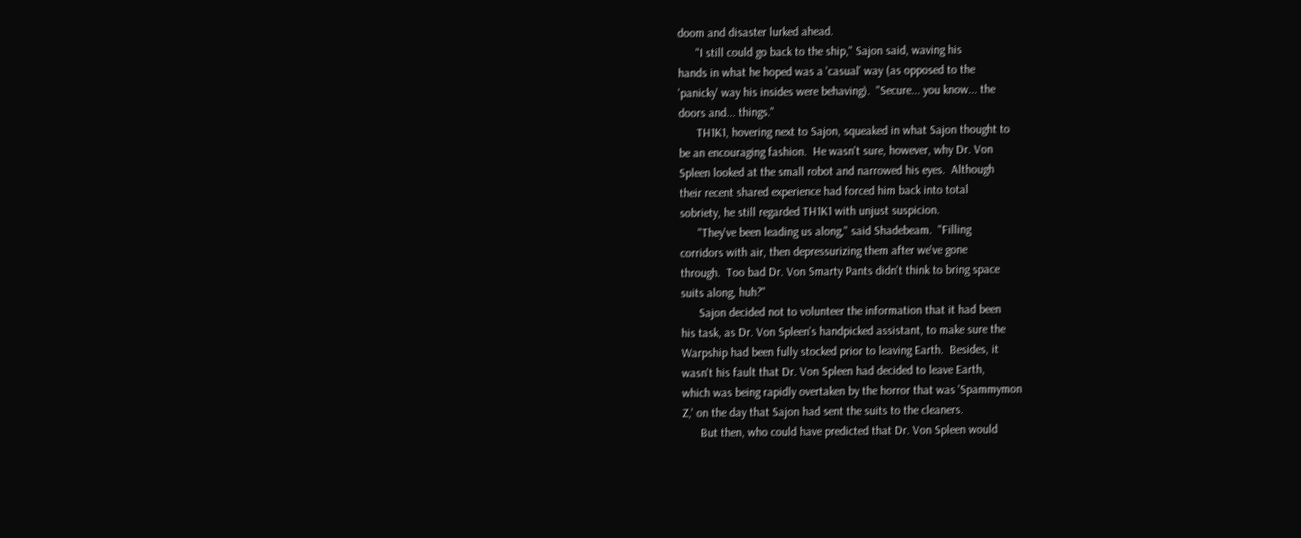doom and disaster lurked ahead.
      "I still could go back to the ship," Sajon said, waving his
hands in what he hoped was a 'casual' way (as opposed to the
'panicky' way his insides were behaving).  "Secure... you know... the
doors and... things."
      TH1K1, hovering next to Sajon, squeaked in what Sajon thought to
be an encouraging fashion.  He wasn't sure, however, why Dr. Von
Spleen looked at the small robot and narrowed his eyes.  Although
their recent shared experience had forced him back into total
sobriety, he still regarded TH1K1 with unjust suspicion.
      "They've been leading us along," said Shadebeam.  "Filling
corridors with air, then depressurizing them after we've gone
through.  Too bad Dr. Von Smarty Pants didn't think to bring space
suits along, huh?"
      Sajon decided not to volunteer the information that it had been
his task, as Dr. Von Spleen's handpicked assistant, to make sure the
Warpship had been fully stocked prior to leaving Earth.  Besides, it
wasn't his fault that Dr. Von Spleen had decided to leave Earth,
which was being rapidly overtaken by the horror that was 'Spammymon
Z,' on the day that Sajon had sent the suits to the cleaners.
      But then, who could have predicted that Dr. Von Spleen would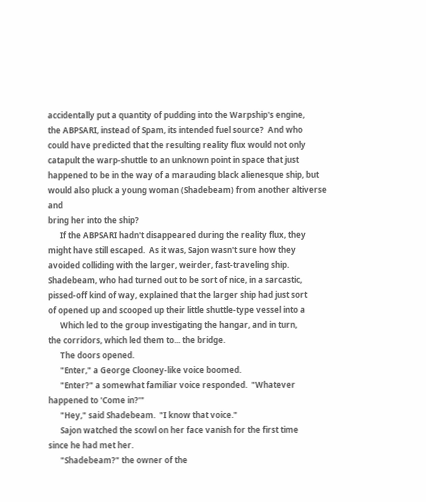accidentally put a quantity of pudding into the Warpship's engine,
the ABPSARI, instead of Spam, its intended fuel source?  And who
could have predicted that the resulting reality flux would not only
catapult the warp-shuttle to an unknown point in space that just
happened to be in the way of a marauding black alienesque ship, but
would also pluck a young woman (Shadebeam) from another altiverse and
bring her into the ship?
      If the ABPSARI hadn't disappeared during the reality flux, they
might have still escaped.  As it was, Sajon wasn't sure how they
avoided colliding with the larger, weirder, fast-traveling ship.
Shadebeam, who had turned out to be sort of nice, in a sarcastic,
pissed-off kind of way, explained that the larger ship had just sort
of opened up and scooped up their little shuttle-type vessel into a
      Which led to the group investigating the hangar, and in turn,
the corridors, which led them to... the bridge.
      The doors opened.
      "Enter," a George Clooney-like voice boomed.
      "Enter?" a somewhat familiar voice responded.  "Whatever
happened to 'Come in?'"
      "Hey," said Shadebeam.  "I know that voice."
      Sajon watched the scowl on her face vanish for the first time
since he had met her.
      "Shadebeam?" the owner of the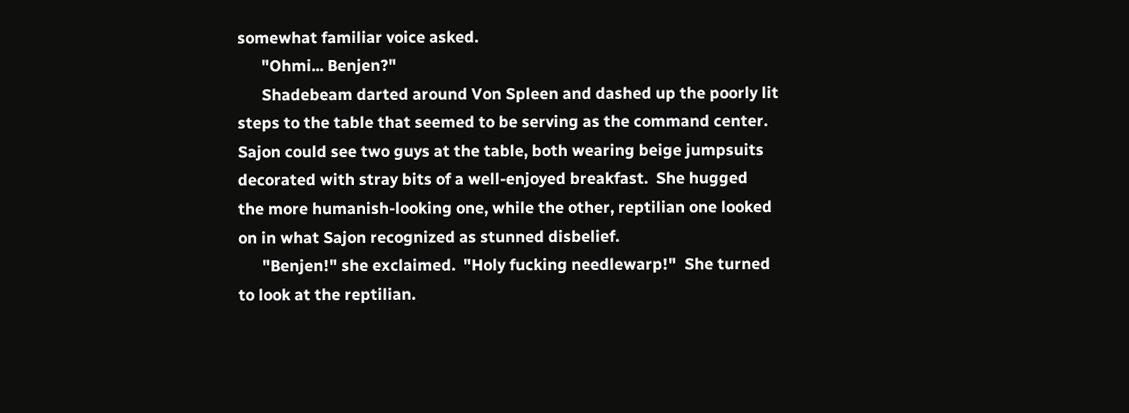somewhat familiar voice asked.
      "Ohmi... Benjen?"
      Shadebeam darted around Von Spleen and dashed up the poorly lit
steps to the table that seemed to be serving as the command center.
Sajon could see two guys at the table, both wearing beige jumpsuits
decorated with stray bits of a well-enjoyed breakfast.  She hugged
the more humanish-looking one, while the other, reptilian one looked
on in what Sajon recognized as stunned disbelief.
      "Benjen!" she exclaimed.  "Holy fucking needlewarp!"  She turned
to look at the reptilian.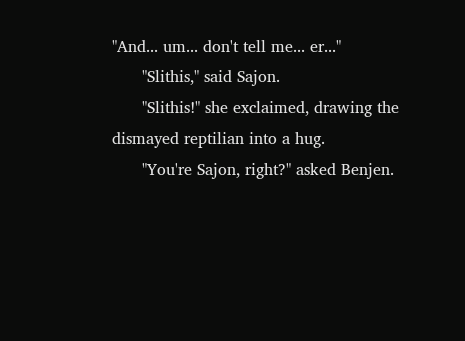"And... um... don't tell me... er..."
      "Slithis," said Sajon.
      "Slithis!" she exclaimed, drawing the dismayed reptilian into a hug.
      "You're Sajon, right?" asked Benjen.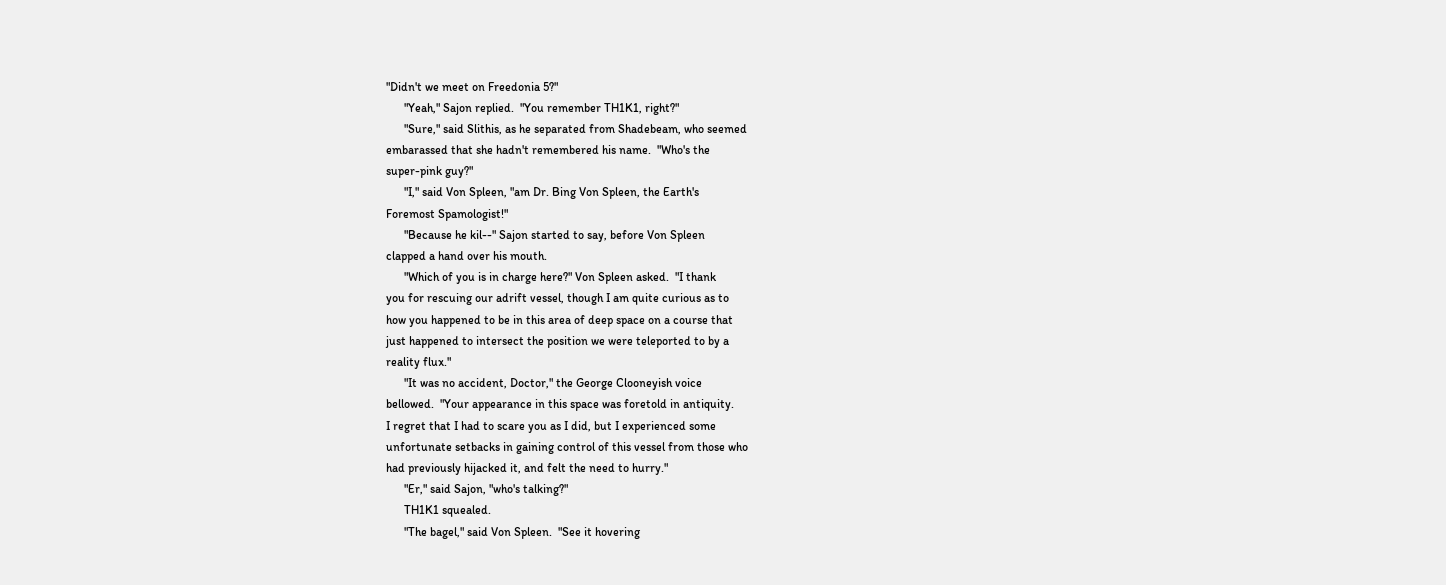"Didn't we meet on Freedonia 5?"
      "Yeah," Sajon replied.  "You remember TH1K1, right?"
      "Sure," said Slithis, as he separated from Shadebeam, who seemed
embarassed that she hadn't remembered his name.  "Who's the
super-pink guy?"
      "I," said Von Spleen, "am Dr. Bing Von Spleen, the Earth's
Foremost Spamologist!"
      "Because he kil--" Sajon started to say, before Von Spleen
clapped a hand over his mouth.
      "Which of you is in charge here?" Von Spleen asked.  "I thank
you for rescuing our adrift vessel, though I am quite curious as to
how you happened to be in this area of deep space on a course that
just happened to intersect the position we were teleported to by a
reality flux."
      "It was no accident, Doctor," the George Clooneyish voice
bellowed.  "Your appearance in this space was foretold in antiquity.
I regret that I had to scare you as I did, but I experienced some
unfortunate setbacks in gaining control of this vessel from those who
had previously hijacked it, and felt the need to hurry."
      "Er," said Sajon, "who's talking?"
      TH1K1 squealed.
      "The bagel," said Von Spleen.  "See it hovering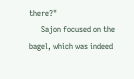there?"
      Sajon focused on the bagel, which was indeed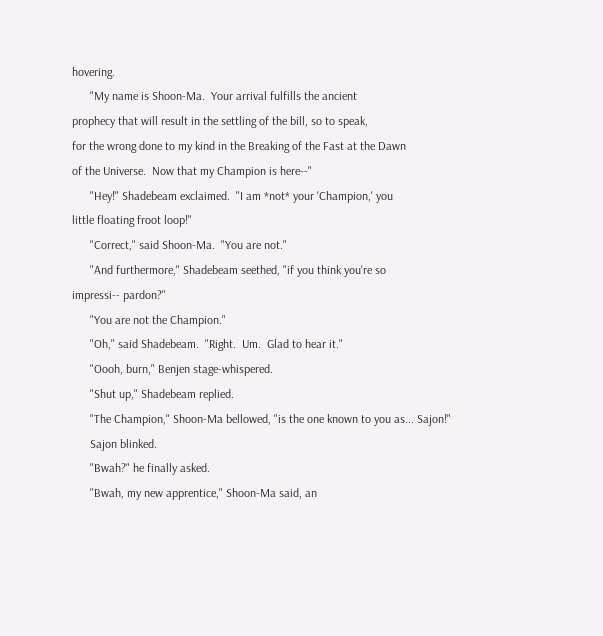hovering.
      "My name is Shoon-Ma.  Your arrival fulfills the ancient
prophecy that will result in the settling of the bill, so to speak,
for the wrong done to my kind in the Breaking of the Fast at the Dawn
of the Universe.  Now that my Champion is here--"
      "Hey!" Shadebeam exclaimed.  "I am *not* your 'Champion,' you
little floating froot loop!"
      "Correct," said Shoon-Ma.  "You are not."
      "And furthermore," Shadebeam seethed, "if you think you're so
impressi-- pardon?"
      "You are not the Champion."
      "Oh," said Shadebeam.  "Right.  Um.  Glad to hear it."
      "Oooh, burn," Benjen stage-whispered.
      "Shut up," Shadebeam replied.
      "The Champion," Shoon-Ma bellowed, "is the one known to you as... Sajon!"
      Sajon blinked.
      "Bwah?" he finally asked.
      "Bwah, my new apprentice," Shoon-Ma said, an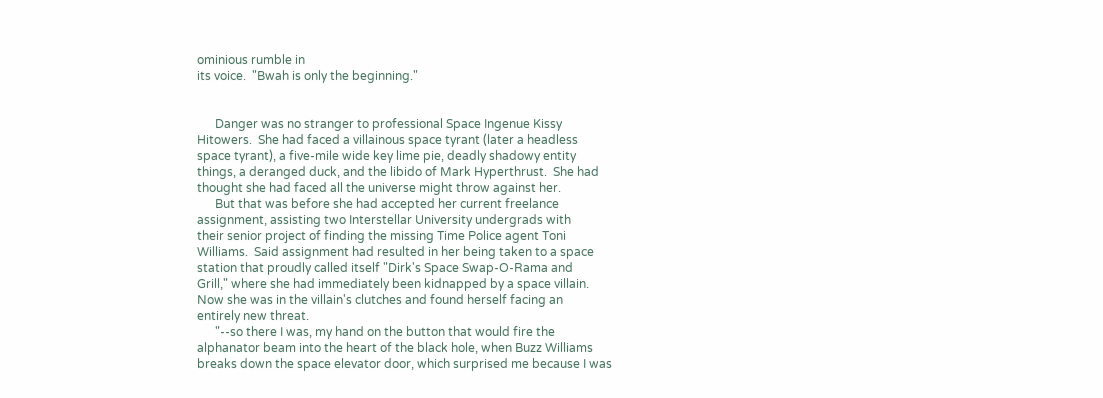ominious rumble in
its voice.  "Bwah is only the beginning."


      Danger was no stranger to professional Space Ingenue Kissy
Hitowers.  She had faced a villainous space tyrant (later a headless
space tyrant), a five-mile wide key lime pie, deadly shadowy entity
things, a deranged duck, and the libido of Mark Hyperthrust.  She had
thought she had faced all the universe might throw against her.
      But that was before she had accepted her current freelance
assignment, assisting two Interstellar University undergrads with
their senior project of finding the missing Time Police agent Toni
Williams.  Said assignment had resulted in her being taken to a space
station that proudly called itself "Dirk's Space Swap-O-Rama and
Grill," where she had immediately been kidnapped by a space villain.
Now she was in the villain's clutches and found herself facing an
entirely new threat.
      "--so there I was, my hand on the button that would fire the
alphanator beam into the heart of the black hole, when Buzz Williams
breaks down the space elevator door, which surprised me because I was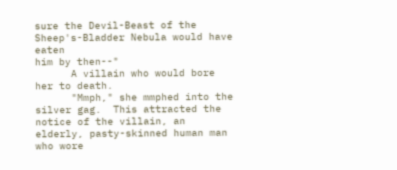sure the Devil-Beast of the Sheep's-Bladder Nebula would have eaten
him by then--"
      A villain who would bore her to death.
      "Mmph," she mmphed into the silver gag.  This attracted the
notice of the villain, an elderly, pasty-skinned human man who wore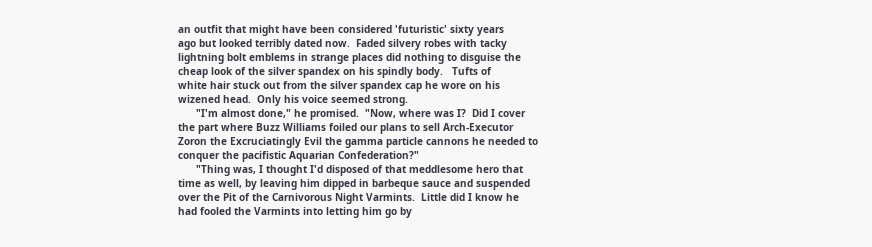an outfit that might have been considered 'futuristic' sixty years
ago but looked terribly dated now.  Faded silvery robes with tacky
lightning bolt emblems in strange places did nothing to disguise the
cheap look of the silver spandex on his spindly body.   Tufts of
white hair stuck out from the silver spandex cap he wore on his
wizened head.  Only his voice seemed strong.
      "I'm almost done," he promised.  "Now, where was I?  Did I cover
the part where Buzz Williams foiled our plans to sell Arch-Executor
Zoron the Excruciatingly Evil the gamma particle cannons he needed to
conquer the pacifistic Aquarian Confederation?"
      "Thing was, I thought I'd disposed of that meddlesome hero that
time as well, by leaving him dipped in barbeque sauce and suspended
over the Pit of the Carnivorous Night Varmints.  Little did I know he
had fooled the Varmints into letting him go by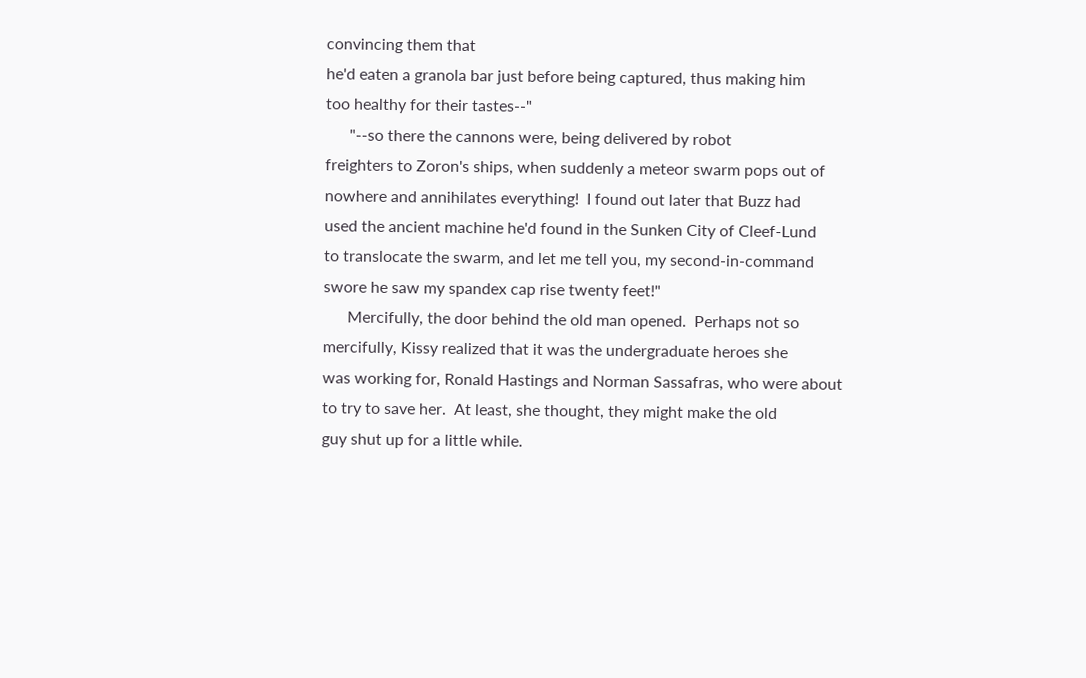convincing them that
he'd eaten a granola bar just before being captured, thus making him
too healthy for their tastes--"
      "--so there the cannons were, being delivered by robot
freighters to Zoron's ships, when suddenly a meteor swarm pops out of
nowhere and annihilates everything!  I found out later that Buzz had
used the ancient machine he'd found in the Sunken City of Cleef-Lund
to translocate the swarm, and let me tell you, my second-in-command
swore he saw my spandex cap rise twenty feet!"
      Mercifully, the door behind the old man opened.  Perhaps not so
mercifully, Kissy realized that it was the undergraduate heroes she
was working for, Ronald Hastings and Norman Sassafras, who were about
to try to save her.  At least, she thought, they might make the old
guy shut up for a little while.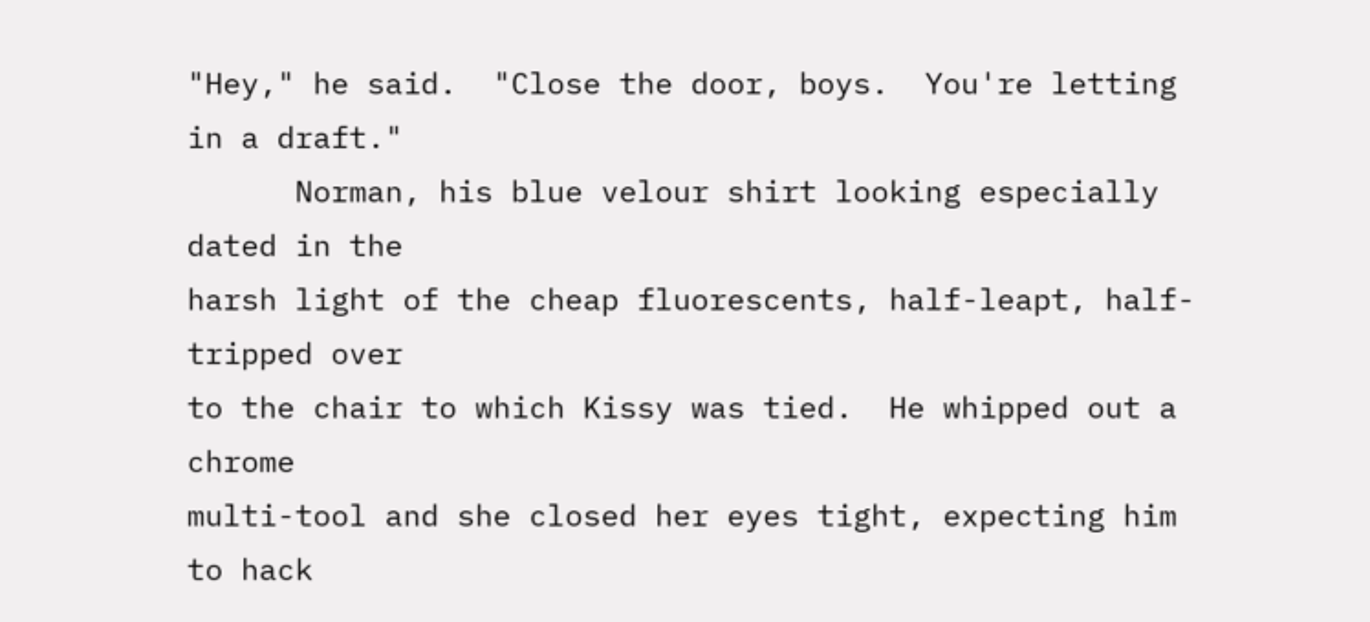"Hey," he said.  "Close the door, boys.  You're letting in a draft."
      Norman, his blue velour shirt looking especially dated in the
harsh light of the cheap fluorescents, half-leapt, half-tripped over
to the chair to which Kissy was tied.  He whipped out a chrome
multi-tool and she closed her eyes tight, expecting him to hack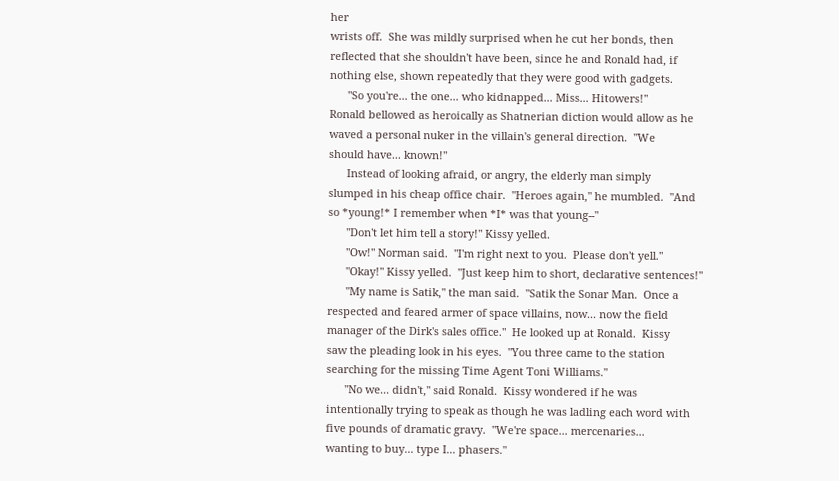her
wrists off.  She was mildly surprised when he cut her bonds, then
reflected that she shouldn't have been, since he and Ronald had, if
nothing else, shown repeatedly that they were good with gadgets.
      "So you're... the one... who kidnapped... Miss... Hitowers!"
Ronald bellowed as heroically as Shatnerian diction would allow as he
waved a personal nuker in the villain's general direction.  "We
should have... known!"
      Instead of looking afraid, or angry, the elderly man simply
slumped in his cheap office chair.  "Heroes again," he mumbled.  "And
so *young!* I remember when *I* was that young--"
      "Don't let him tell a story!" Kissy yelled.
      "Ow!" Norman said.  "I'm right next to you.  Please don't yell."
      "Okay!" Kissy yelled.  "Just keep him to short, declarative sentences!"
      "My name is Satik," the man said.  "Satik the Sonar Man.  Once a
respected and feared armer of space villains, now... now the field
manager of the Dirk's sales office."  He looked up at Ronald.  Kissy
saw the pleading look in his eyes.  "You three came to the station
searching for the missing Time Agent Toni Williams."
      "No we... didn't," said Ronald.  Kissy wondered if he was
intentionally trying to speak as though he was ladling each word with
five pounds of dramatic gravy.  "We're space... mercenaries...
wanting to buy... type I... phasers."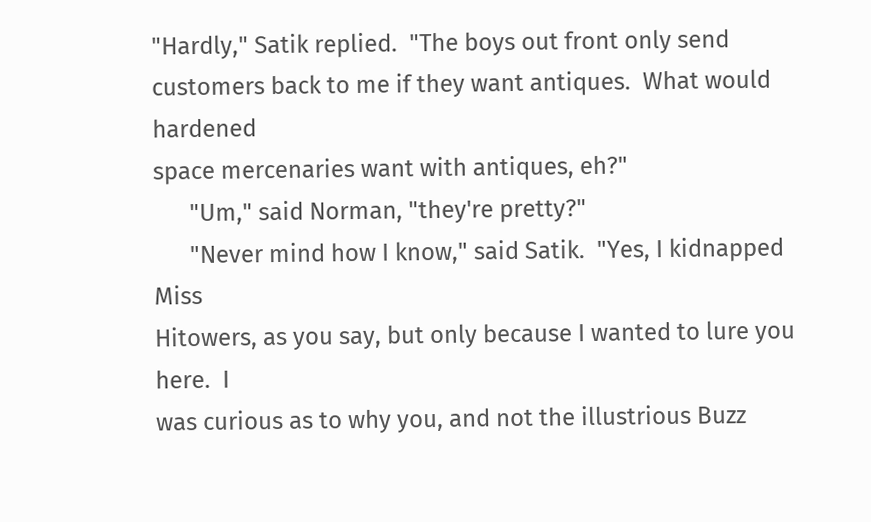"Hardly," Satik replied.  "The boys out front only send
customers back to me if they want antiques.  What would hardened
space mercenaries want with antiques, eh?"
      "Um," said Norman, "they're pretty?"
      "Never mind how I know," said Satik.  "Yes, I kidnapped Miss
Hitowers, as you say, but only because I wanted to lure you here.  I
was curious as to why you, and not the illustrious Buzz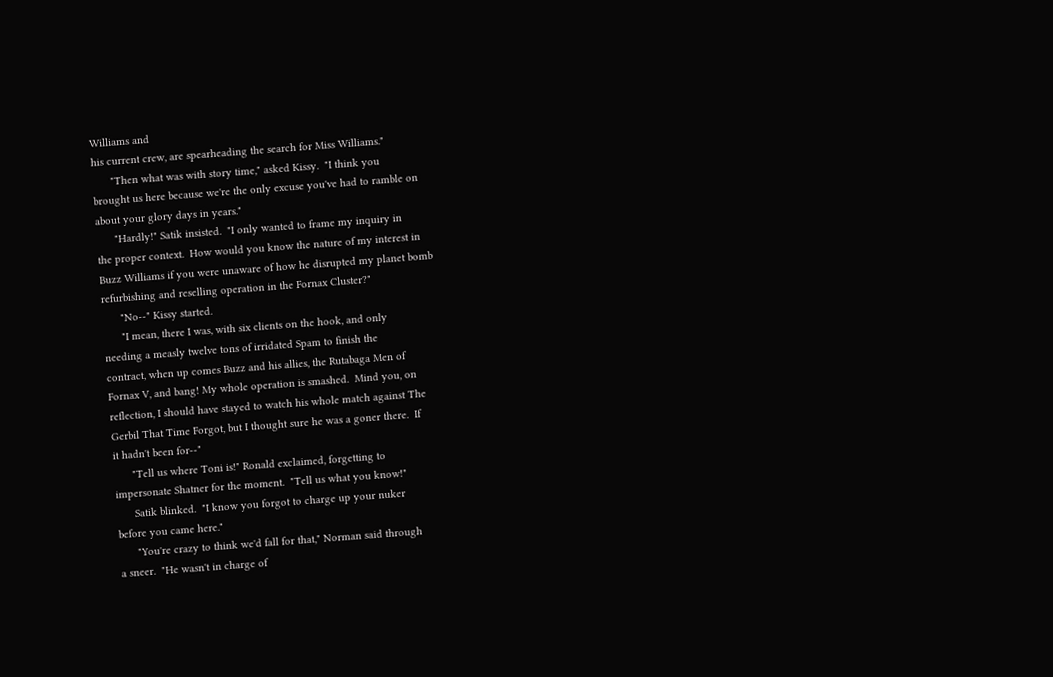Williams and
his current crew, are spearheading the search for Miss Williams."
      "Then what was with story time," asked Kissy.  "I think you
brought us here because we're the only excuse you've had to ramble on
about your glory days in years."
      "Hardly!" Satik insisted.  "I only wanted to frame my inquiry in
the proper context.  How would you know the nature of my interest in
Buzz Williams if you were unaware of how he disrupted my planet bomb
refurbishing and reselling operation in the Fornax Cluster?"
      "No--" Kissy started.
      "I mean, there I was, with six clients on the hook, and only
needing a measly twelve tons of irridated Spam to finish the
contract, when up comes Buzz and his allies, the Rutabaga Men of
Fornax V, and bang! My whole operation is smashed.  Mind you, on
reflection, I should have stayed to watch his whole match against The
Gerbil That Time Forgot, but I thought sure he was a goner there.  If
it hadn't been for--"
      "Tell us where Toni is!" Ronald exclaimed, forgetting to
impersonate Shatner for the moment.  "Tell us what you know!"
      Satik blinked.  "I know you forgot to charge up your nuker
before you came here."
      "You're crazy to think we'd fall for that," Norman said through
a sneer.  "He wasn't in charge of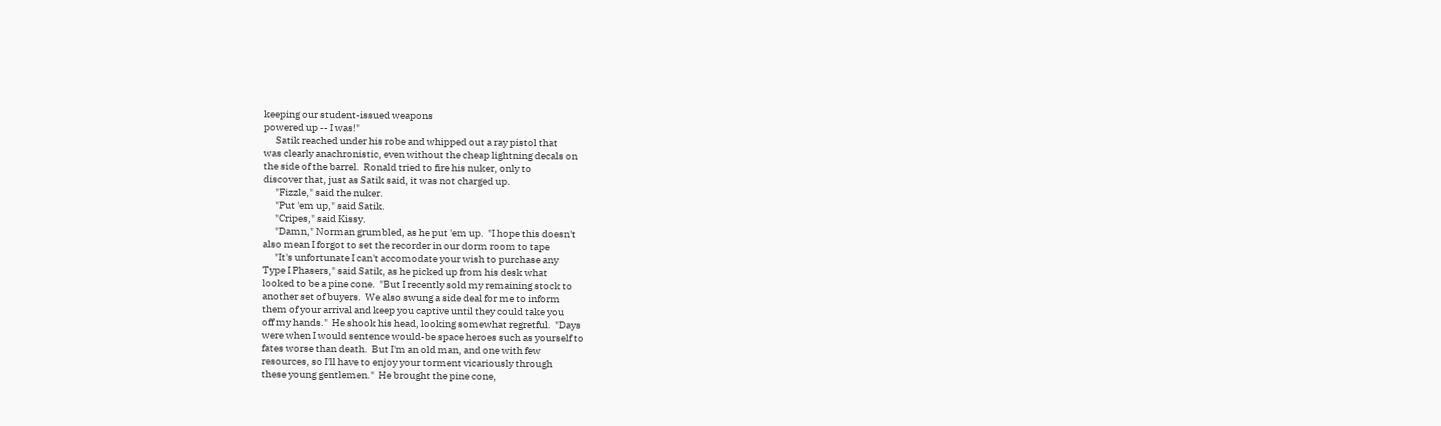keeping our student-issued weapons
powered up -- I was!"
      Satik reached under his robe and whipped out a ray pistol that
was clearly anachronistic, even without the cheap lightning decals on
the side of the barrel.  Ronald tried to fire his nuker, only to
discover that, just as Satik said, it was not charged up.
      "Fizzle," said the nuker.
      "Put 'em up," said Satik.
      "Cripes," said Kissy.
      "Damn," Norman grumbled, as he put 'em up.  "I hope this doesn't
also mean I forgot to set the recorder in our dorm room to tape
      "It's unfortunate I can't accomodate your wish to purchase any
Type I Phasers," said Satik, as he picked up from his desk what
looked to be a pine cone.  "But I recently sold my remaining stock to
another set of buyers.  We also swung a side deal for me to inform
them of your arrival and keep you captive until they could take you
off my hands."  He shook his head, looking somewhat regretful.  "Days
were when I would sentence would-be space heroes such as yourself to
fates worse than death.  But I'm an old man, and one with few
resources, so I'll have to enjoy your torment vicariously through
these young gentlemen."  He brought the pine cone,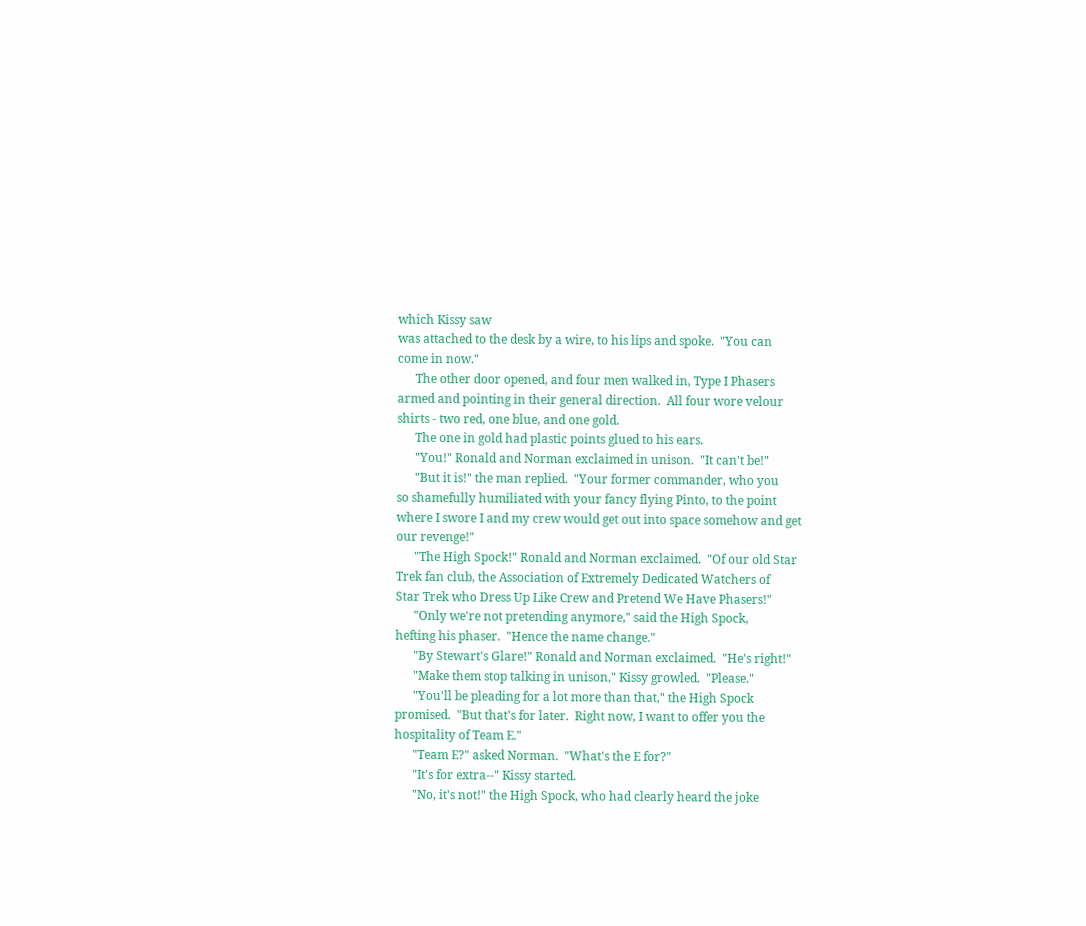which Kissy saw
was attached to the desk by a wire, to his lips and spoke.  "You can
come in now."
      The other door opened, and four men walked in, Type I Phasers
armed and pointing in their general direction.  All four wore velour
shirts - two red, one blue, and one gold.
      The one in gold had plastic points glued to his ears.
      "You!" Ronald and Norman exclaimed in unison.  "It can't be!"
      "But it is!" the man replied.  "Your former commander, who you
so shamefully humiliated with your fancy flying Pinto, to the point
where I swore I and my crew would get out into space somehow and get
our revenge!"
      "The High Spock!" Ronald and Norman exclaimed.  "Of our old Star
Trek fan club, the Association of Extremely Dedicated Watchers of
Star Trek who Dress Up Like Crew and Pretend We Have Phasers!"
      "Only we're not pretending anymore," said the High Spock,
hefting his phaser.  "Hence the name change."
      "By Stewart's Glare!" Ronald and Norman exclaimed.  "He's right!"
      "Make them stop talking in unison," Kissy growled.  "Please."
      "You'll be pleading for a lot more than that," the High Spock
promised.  "But that's for later.  Right now, I want to offer you the
hospitality of Team E."
      "Team E?" asked Norman.  "What's the E for?"
      "It's for extra--" Kissy started.
      "No, it's not!" the High Spock, who had clearly heard the joke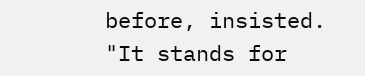before, insisted.  "It stands for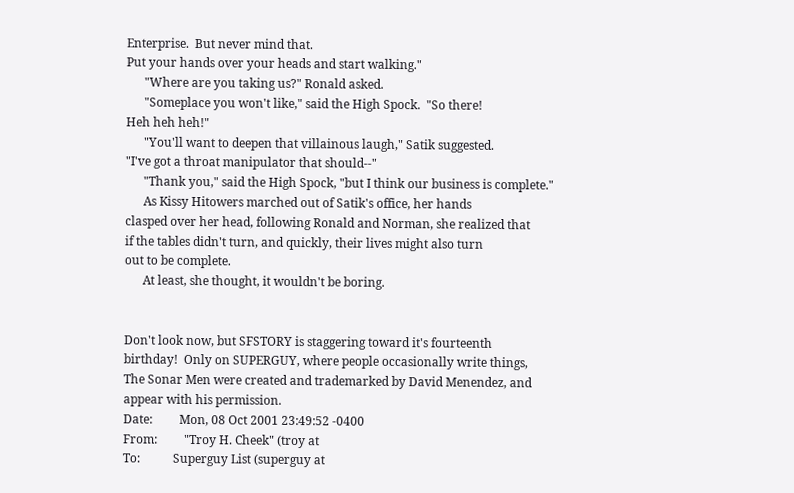Enterprise.  But never mind that.
Put your hands over your heads and start walking."
      "Where are you taking us?" Ronald asked.
      "Someplace you won't like," said the High Spock.  "So there!
Heh heh heh!"
      "You'll want to deepen that villainous laugh," Satik suggested.
"I've got a throat manipulator that should--"
      "Thank you," said the High Spock, "but I think our business is complete."
      As Kissy Hitowers marched out of Satik's office, her hands
clasped over her head, following Ronald and Norman, she realized that
if the tables didn't turn, and quickly, their lives might also turn
out to be complete.
      At least, she thought, it wouldn't be boring.


Don't look now, but SFSTORY is staggering toward it's fourteenth
birthday!  Only on SUPERGUY, where people occasionally write things,
The Sonar Men were created and trademarked by David Menendez, and
appear with his permission.
Date:         Mon, 08 Oct 2001 23:49:52 -0400
From:         "Troy H. Cheek" (troy at
To:           Superguy List (superguy at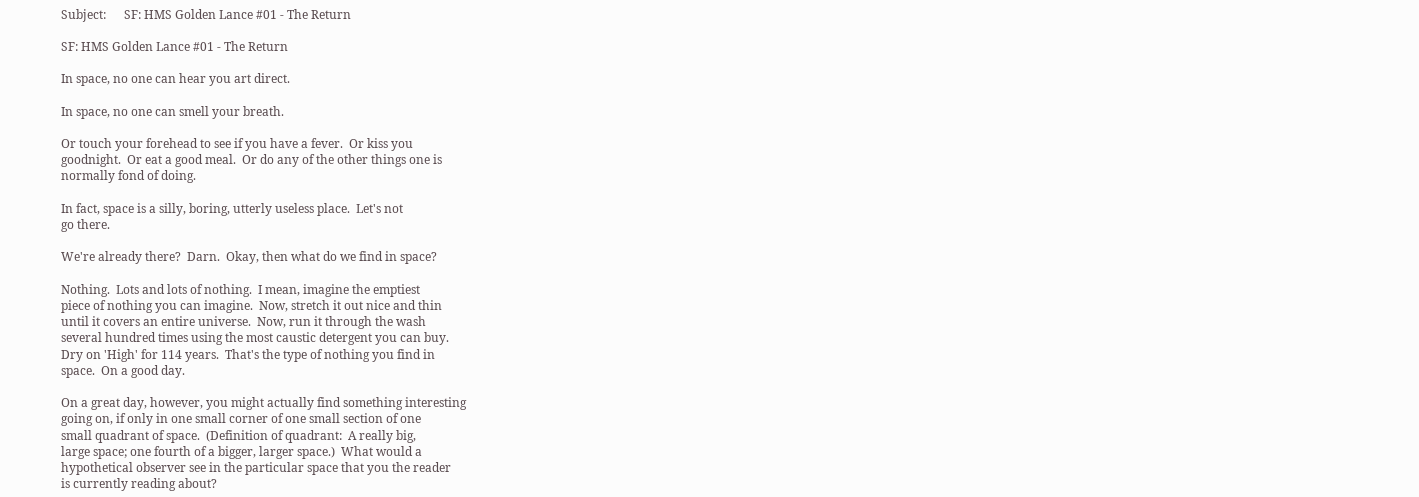Subject:      SF: HMS Golden Lance #01 - The Return

SF: HMS Golden Lance #01 - The Return

In space, no one can hear you art direct.

In space, no one can smell your breath.

Or touch your forehead to see if you have a fever.  Or kiss you
goodnight.  Or eat a good meal.  Or do any of the other things one is
normally fond of doing.

In fact, space is a silly, boring, utterly useless place.  Let's not
go there.

We're already there?  Darn.  Okay, then what do we find in space?

Nothing.  Lots and lots of nothing.  I mean, imagine the emptiest
piece of nothing you can imagine.  Now, stretch it out nice and thin
until it covers an entire universe.  Now, run it through the wash
several hundred times using the most caustic detergent you can buy.
Dry on 'High' for 114 years.  That's the type of nothing you find in
space.  On a good day.

On a great day, however, you might actually find something interesting
going on, if only in one small corner of one small section of one
small quadrant of space.  (Definition of quadrant:  A really big,
large space; one fourth of a bigger, larger space.)  What would a
hypothetical observer see in the particular space that you the reader
is currently reading about?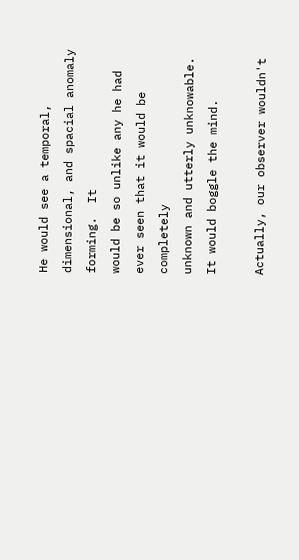He would see a temporal, dimensional, and spacial anomaly forming.  It
would be so unlike any he had ever seen that it would be completely
unknown and utterly unknowable.  It would boggle the mind.

Actually, our observer wouldn't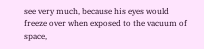see very much, because his eyes would
freeze over when exposed to the vacuum of space,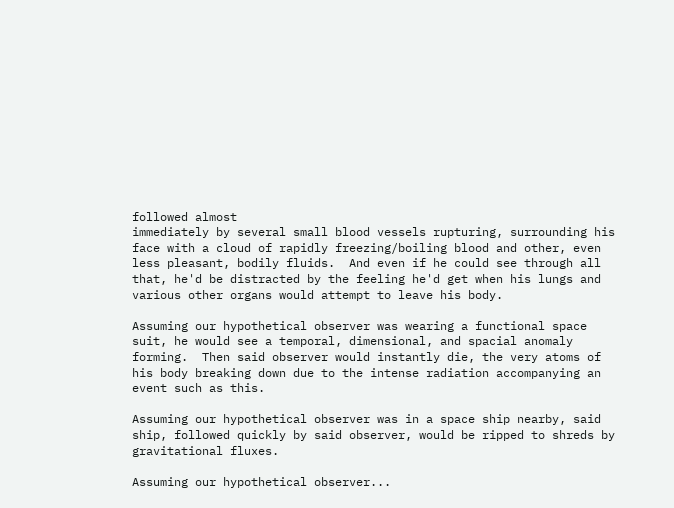followed almost
immediately by several small blood vessels rupturing, surrounding his
face with a cloud of rapidly freezing/boiling blood and other, even
less pleasant, bodily fluids.  And even if he could see through all
that, he'd be distracted by the feeling he'd get when his lungs and
various other organs would attempt to leave his body.

Assuming our hypothetical observer was wearing a functional space
suit, he would see a temporal, dimensional, and spacial anomaly
forming.  Then said observer would instantly die, the very atoms of
his body breaking down due to the intense radiation accompanying an
event such as this.

Assuming our hypothetical observer was in a space ship nearby, said
ship, followed quickly by said observer, would be ripped to shreds by
gravitational fluxes.

Assuming our hypothetical observer...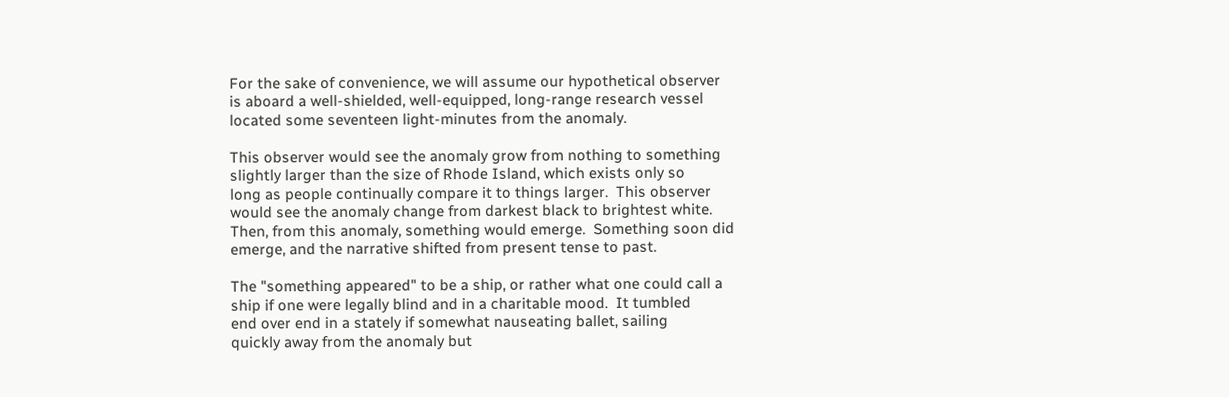For the sake of convenience, we will assume our hypothetical observer
is aboard a well-shielded, well-equipped, long-range research vessel
located some seventeen light-minutes from the anomaly.

This observer would see the anomaly grow from nothing to something
slightly larger than the size of Rhode Island, which exists only so
long as people continually compare it to things larger.  This observer
would see the anomaly change from darkest black to brightest white.
Then, from this anomaly, something would emerge.  Something soon did
emerge, and the narrative shifted from present tense to past.

The "something appeared" to be a ship, or rather what one could call a
ship if one were legally blind and in a charitable mood.  It tumbled
end over end in a stately if somewhat nauseating ballet, sailing
quickly away from the anomaly but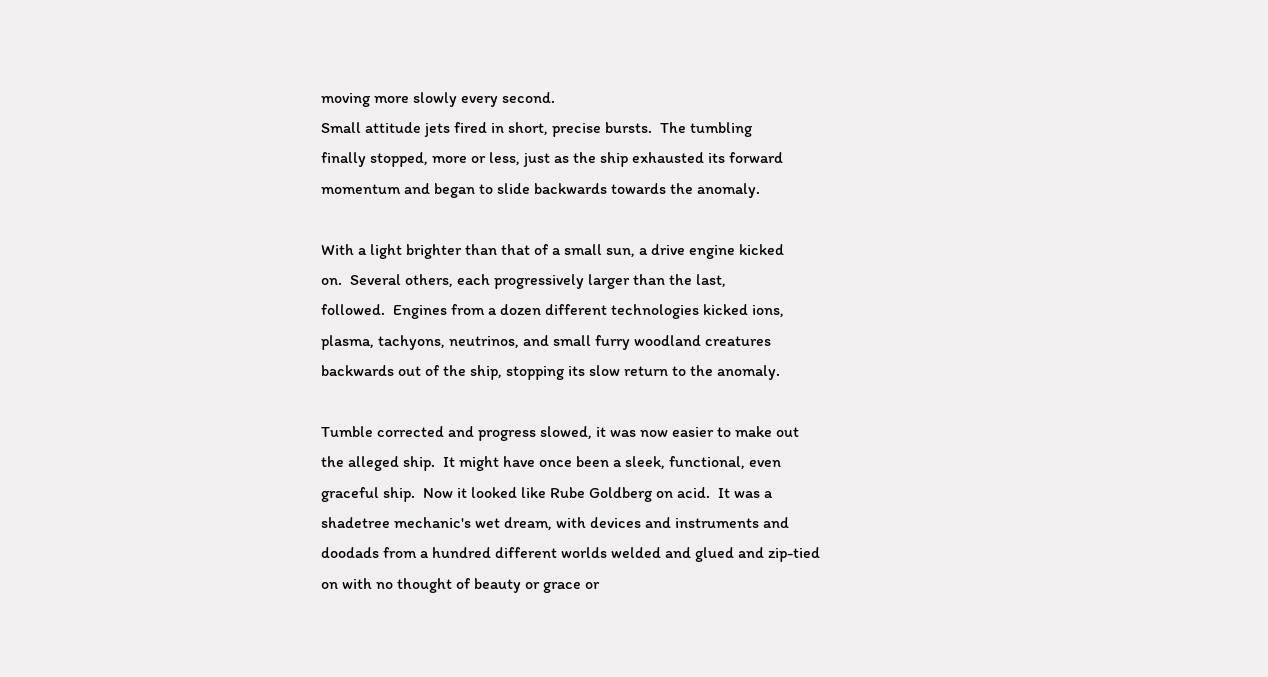moving more slowly every second.
Small attitude jets fired in short, precise bursts.  The tumbling
finally stopped, more or less, just as the ship exhausted its forward
momentum and began to slide backwards towards the anomaly.

With a light brighter than that of a small sun, a drive engine kicked
on.  Several others, each progressively larger than the last,
followed.  Engines from a dozen different technologies kicked ions,
plasma, tachyons, neutrinos, and small furry woodland creatures
backwards out of the ship, stopping its slow return to the anomaly.

Tumble corrected and progress slowed, it was now easier to make out
the alleged ship.  It might have once been a sleek, functional, even
graceful ship.  Now it looked like Rube Goldberg on acid.  It was a
shadetree mechanic's wet dream, with devices and instruments and
doodads from a hundred different worlds welded and glued and zip-tied
on with no thought of beauty or grace or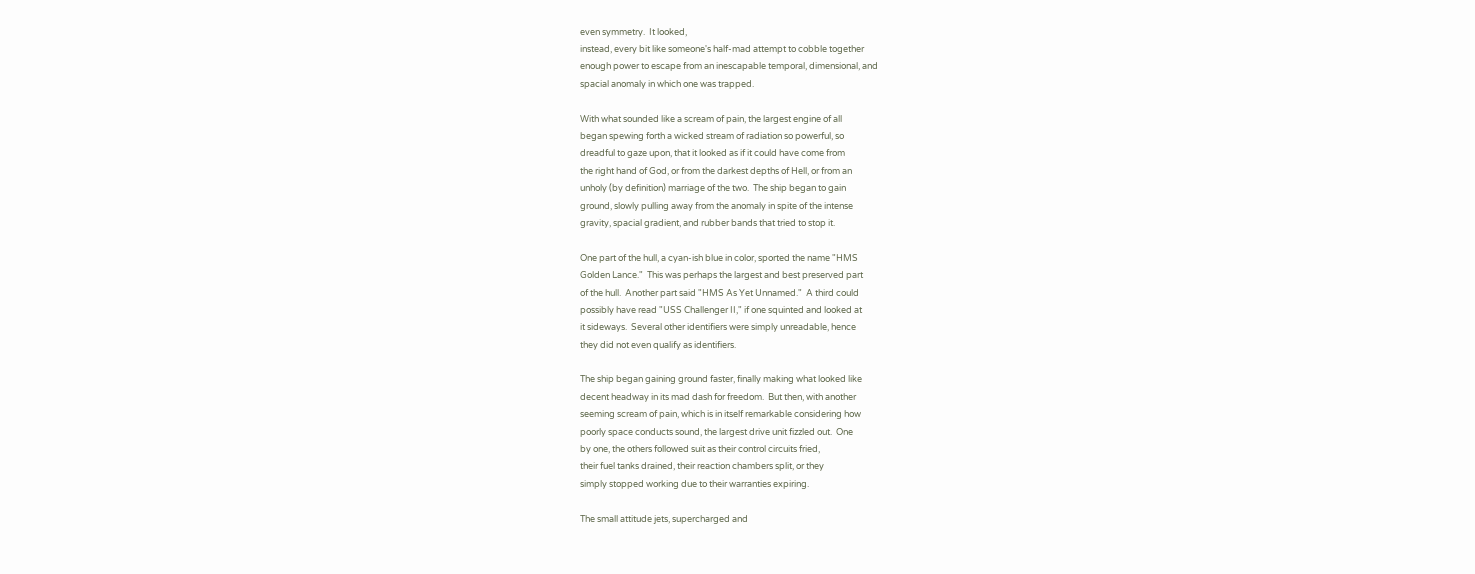even symmetry.  It looked,
instead, every bit like someone's half-mad attempt to cobble together
enough power to escape from an inescapable temporal, dimensional, and
spacial anomaly in which one was trapped.

With what sounded like a scream of pain, the largest engine of all
began spewing forth a wicked stream of radiation so powerful, so
dreadful to gaze upon, that it looked as if it could have come from
the right hand of God, or from the darkest depths of Hell, or from an
unholy (by definition) marriage of the two.  The ship began to gain
ground, slowly pulling away from the anomaly in spite of the intense
gravity, spacial gradient, and rubber bands that tried to stop it.

One part of the hull, a cyan-ish blue in color, sported the name "HMS
Golden Lance."  This was perhaps the largest and best preserved part
of the hull.  Another part said "HMS As Yet Unnamed."  A third could
possibly have read "USS Challenger II," if one squinted and looked at
it sideways.  Several other identifiers were simply unreadable, hence
they did not even qualify as identifiers.

The ship began gaining ground faster, finally making what looked like
decent headway in its mad dash for freedom.  But then, with another
seeming scream of pain, which is in itself remarkable considering how
poorly space conducts sound, the largest drive unit fizzled out.  One
by one, the others followed suit as their control circuits fried,
their fuel tanks drained, their reaction chambers split, or they
simply stopped working due to their warranties expiring.

The small attitude jets, supercharged and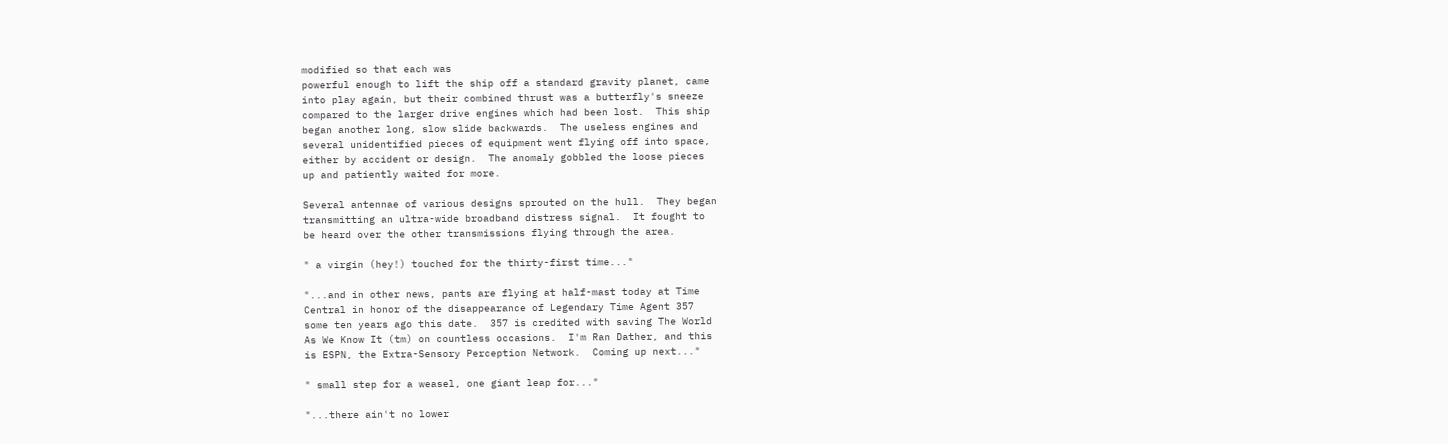modified so that each was
powerful enough to lift the ship off a standard gravity planet, came
into play again, but their combined thrust was a butterfly's sneeze
compared to the larger drive engines which had been lost.  This ship
began another long, slow slide backwards.  The useless engines and
several unidentified pieces of equipment went flying off into space,
either by accident or design.  The anomaly gobbled the loose pieces
up and patiently waited for more.

Several antennae of various designs sprouted on the hull.  They began
transmitting an ultra-wide broadband distress signal.  It fought to
be heard over the other transmissions flying through the area.

" a virgin (hey!) touched for the thirty-first time..."

"...and in other news, pants are flying at half-mast today at Time
Central in honor of the disappearance of Legendary Time Agent 357
some ten years ago this date.  357 is credited with saving The World
As We Know It (tm) on countless occasions.  I'm Ran Dather, and this
is ESPN, the Extra-Sensory Perception Network.  Coming up next..."

" small step for a weasel, one giant leap for..."

"...there ain't no lower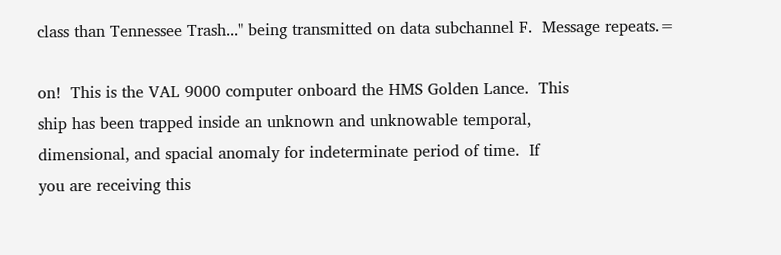class than Tennessee Trash..." being transmitted on data subchannel F.  Message repeats.=

on!  This is the VAL 9000 computer onboard the HMS Golden Lance.  This
ship has been trapped inside an unknown and unknowable temporal,
dimensional, and spacial anomaly for indeterminate period of time.  If
you are receiving this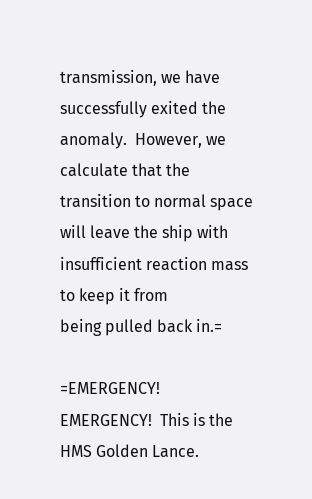transmission, we have successfully exited the
anomaly.  However, we calculate that the transition to normal space
will leave the ship with insufficient reaction mass to keep it from
being pulled back in.=

=EMERGENCY!  EMERGENCY!  This is the HMS Golden Lance.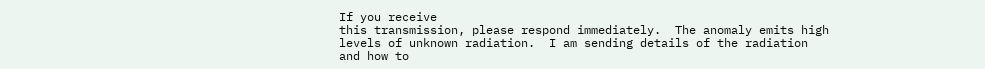If you receive
this transmission, please respond immediately.  The anomaly emits high
levels of unknown radiation.  I am sending details of the radiation
and how to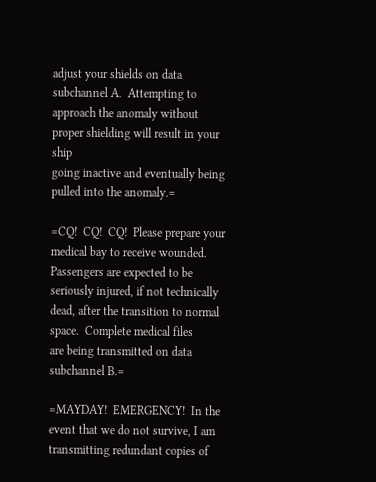adjust your shields on data subchannel A.  Attempting to
approach the anomaly without proper shielding will result in your ship
going inactive and eventually being pulled into the anomaly.=

=CQ!  CQ!  CQ!  Please prepare your medical bay to receive wounded.
Passengers are expected to be seriously injured, if not technically
dead, after the transition to normal space.  Complete medical files
are being transmitted on data subchannel B.=

=MAYDAY!  EMERGENCY!  In the event that we do not survive, I am
transmitting redundant copies of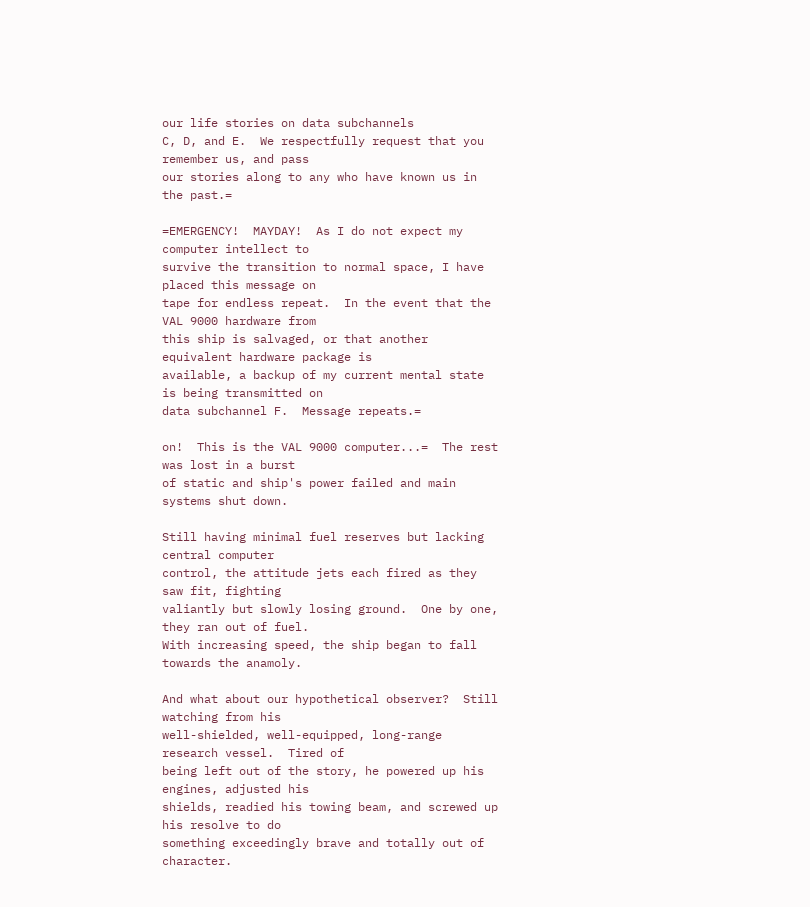our life stories on data subchannels
C, D, and E.  We respectfully request that you remember us, and pass
our stories along to any who have known us in the past.=

=EMERGENCY!  MAYDAY!  As I do not expect my computer intellect to
survive the transition to normal space, I have placed this message on
tape for endless repeat.  In the event that the VAL 9000 hardware from
this ship is salvaged, or that another equivalent hardware package is
available, a backup of my current mental state is being transmitted on
data subchannel F.  Message repeats.=

on!  This is the VAL 9000 computer...=  The rest was lost in a burst
of static and ship's power failed and main systems shut down.

Still having minimal fuel reserves but lacking central computer
control, the attitude jets each fired as they saw fit, fighting
valiantly but slowly losing ground.  One by one, they ran out of fuel.
With increasing speed, the ship began to fall towards the anamoly.

And what about our hypothetical observer?  Still watching from his
well-shielded, well-equipped, long-range research vessel.  Tired of
being left out of the story, he powered up his engines, adjusted his
shields, readied his towing beam, and screwed up his resolve to do
something exceedingly brave and totally out of character.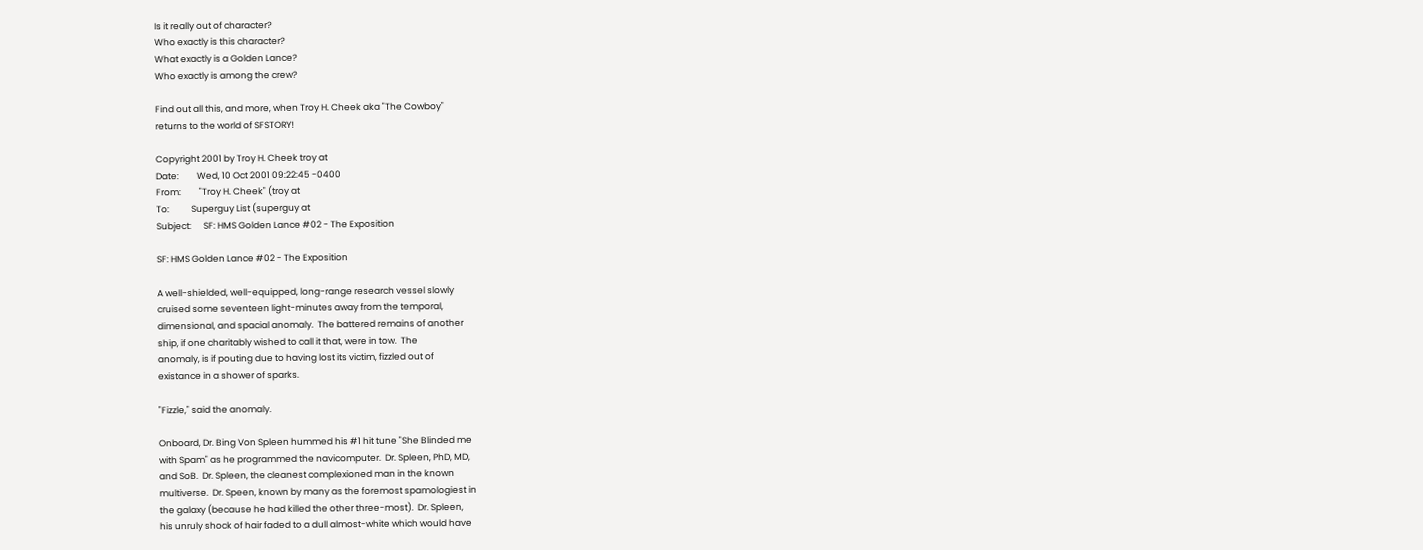Is it really out of character?
Who exactly is this character?
What exactly is a Golden Lance?
Who exactly is among the crew?

Find out all this, and more, when Troy H. Cheek aka "The Cowboy"
returns to the world of SFSTORY!

Copyright 2001 by Troy H. Cheek troy at
Date:         Wed, 10 Oct 2001 09:22:45 -0400
From:         "Troy H. Cheek" (troy at
To:           Superguy List (superguy at
Subject:      SF: HMS Golden Lance #02 - The Exposition

SF: HMS Golden Lance #02 - The Exposition

A well-shielded, well-equipped, long-range research vessel slowly
cruised some seventeen light-minutes away from the temporal,
dimensional, and spacial anomaly.  The battered remains of another
ship, if one charitably wished to call it that, were in tow.  The
anomaly, is if pouting due to having lost its victim, fizzled out of
existance in a shower of sparks.

"Fizzle," said the anomaly.

Onboard, Dr. Bing Von Spleen hummed his #1 hit tune "She Blinded me
with Spam" as he programmed the navicomputer.  Dr. Spleen, PhD, MD,
and SoB.  Dr. Spleen, the cleanest complexioned man in the known
multiverse.  Dr. Speen, known by many as the foremost spamologiest in
the galaxy (because he had killed the other three-most).  Dr. Spleen,
his unruly shock of hair faded to a dull almost-white which would have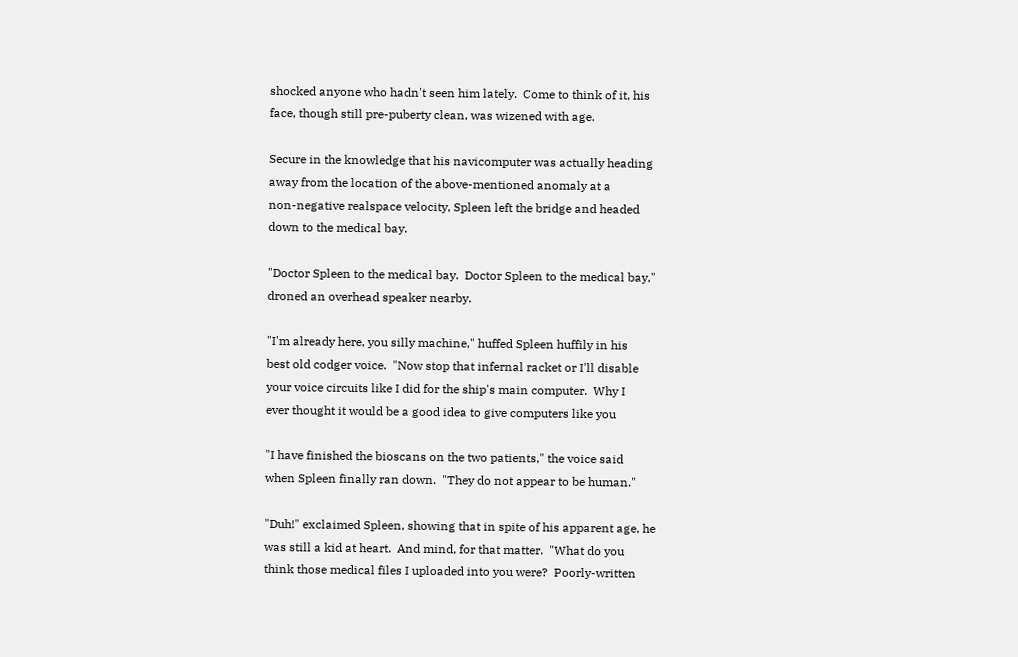shocked anyone who hadn't seen him lately.  Come to think of it, his
face, though still pre-puberty clean, was wizened with age.

Secure in the knowledge that his navicomputer was actually heading
away from the location of the above-mentioned anomaly at a
non-negative realspace velocity, Spleen left the bridge and headed
down to the medical bay.

"Doctor Spleen to the medical bay.  Doctor Spleen to the medical bay,"
droned an overhead speaker nearby.

"I'm already here, you silly machine," huffed Spleen huffily in his
best old codger voice.  "Now stop that infernal racket or I'll disable
your voice circuits like I did for the ship's main computer.  Why I
ever thought it would be a good idea to give computers like you

"I have finished the bioscans on the two patients," the voice said
when Spleen finally ran down.  "They do not appear to be human."

"Duh!" exclaimed Spleen, showing that in spite of his apparent age, he
was still a kid at heart.  And mind, for that matter.  "What do you
think those medical files I uploaded into you were?  Poorly-written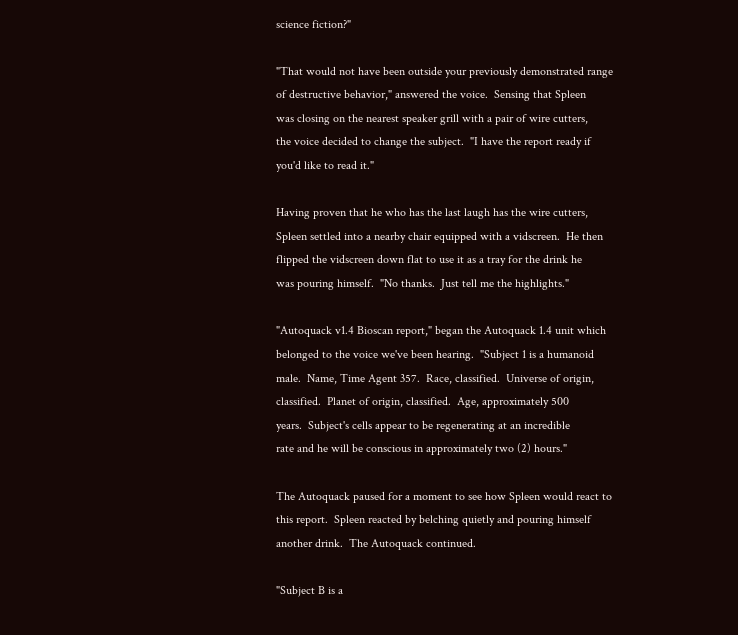science fiction?"

"That would not have been outside your previously demonstrated range
of destructive behavior," answered the voice.  Sensing that Spleen
was closing on the nearest speaker grill with a pair of wire cutters,
the voice decided to change the subject.  "I have the report ready if
you'd like to read it."

Having proven that he who has the last laugh has the wire cutters,
Spleen settled into a nearby chair equipped with a vidscreen.  He then
flipped the vidscreen down flat to use it as a tray for the drink he
was pouring himself.  "No thanks.  Just tell me the highlights."

"Autoquack v1.4 Bioscan report," began the Autoquack 1.4 unit which
belonged to the voice we've been hearing.  "Subject 1 is a humanoid
male.  Name, Time Agent 357.  Race, classified.  Universe of origin,
classified.  Planet of origin, classified.  Age, approximately 500
years.  Subject's cells appear to be regenerating at an incredible
rate and he will be conscious in approximately two (2) hours."

The Autoquack paused for a moment to see how Spleen would react to
this report.  Spleen reacted by belching quietly and pouring himself
another drink.  The Autoquack continued.

"Subject B is a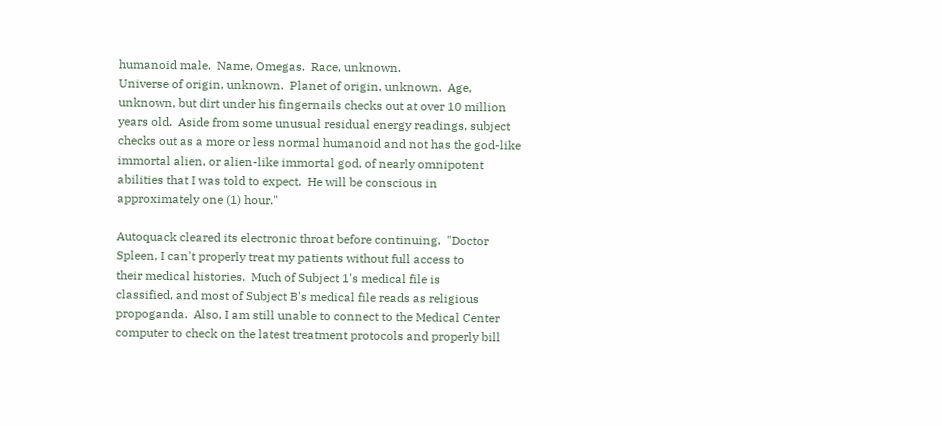humanoid male.  Name, Omegas.  Race, unknown.
Universe of origin, unknown.  Planet of origin, unknown.  Age,
unknown, but dirt under his fingernails checks out at over 10 million
years old.  Aside from some unusual residual energy readings, subject
checks out as a more or less normal humanoid and not has the god-like
immortal alien, or alien-like immortal god, of nearly omnipotent
abilities that I was told to expect.  He will be conscious in
approximately one (1) hour."

Autoquack cleared its electronic throat before continuing.  "Doctor
Spleen, I can't properly treat my patients without full access to
their medical histories.  Much of Subject 1's medical file is
classified, and most of Subject B's medical file reads as religious
propoganda.  Also, I am still unable to connect to the Medical Center
computer to check on the latest treatment protocols and properly bill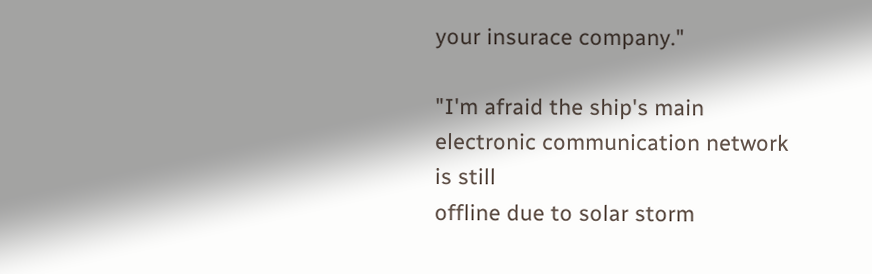your insurace company."

"I'm afraid the ship's main electronic communication network is still
offline due to solar storm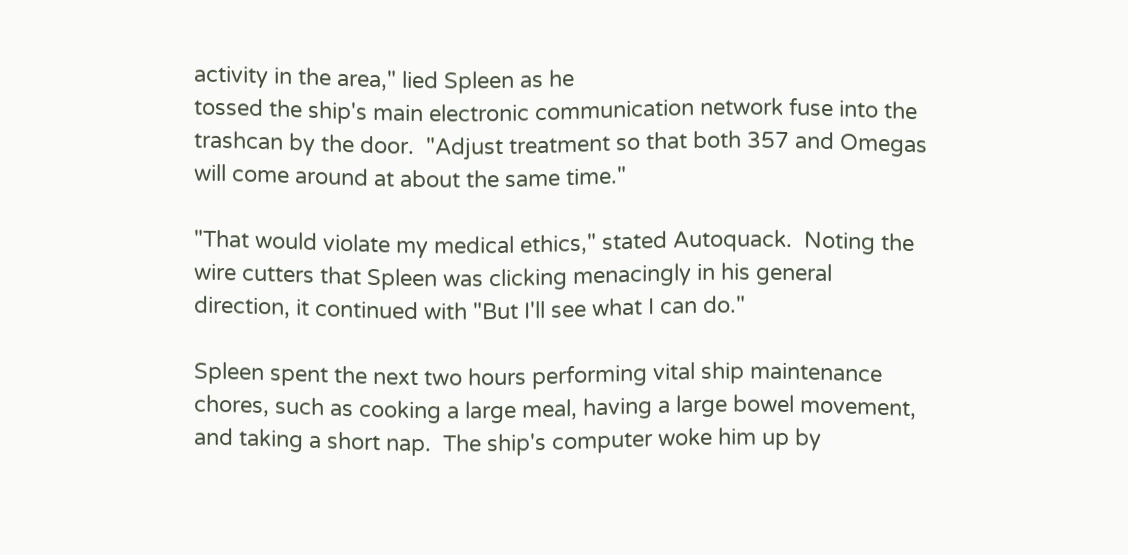activity in the area," lied Spleen as he
tossed the ship's main electronic communication network fuse into the
trashcan by the door.  "Adjust treatment so that both 357 and Omegas
will come around at about the same time."

"That would violate my medical ethics," stated Autoquack.  Noting the
wire cutters that Spleen was clicking menacingly in his general
direction, it continued with "But I'll see what I can do."

Spleen spent the next two hours performing vital ship maintenance
chores, such as cooking a large meal, having a large bowel movement,
and taking a short nap.  The ship's computer woke him up by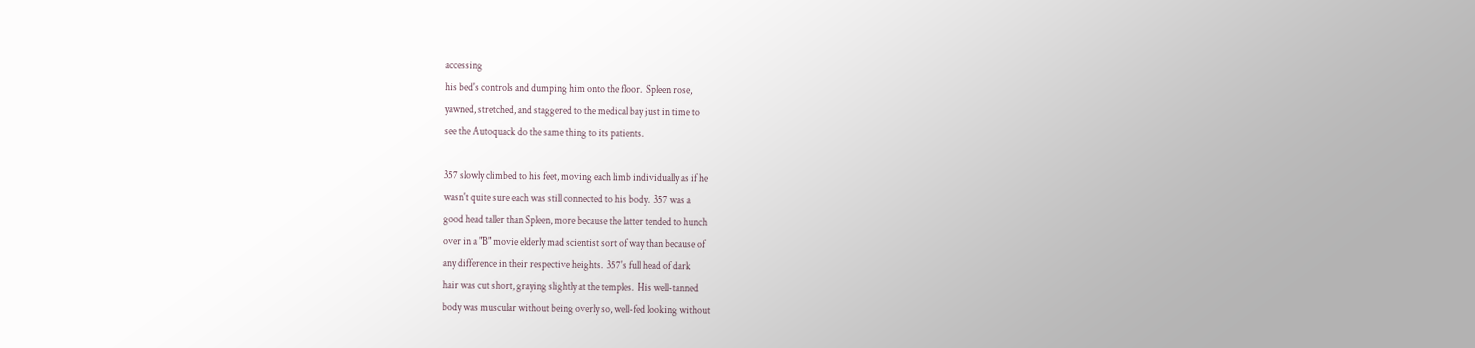accessing
his bed's controls and dumping him onto the floor.  Spleen rose,
yawned, stretched, and staggered to the medical bay just in time to
see the Autoquack do the same thing to its patients.

357 slowly climbed to his feet, moving each limb individually as if he
wasn't quite sure each was still connected to his body.  357 was a
good head taller than Spleen, more because the latter tended to hunch
over in a "B" movie elderly mad scientist sort of way than because of
any difference in their respective heights.  357's full head of dark
hair was cut short, graying slightly at the temples.  His well-tanned
body was muscular without being overly so, well-fed looking without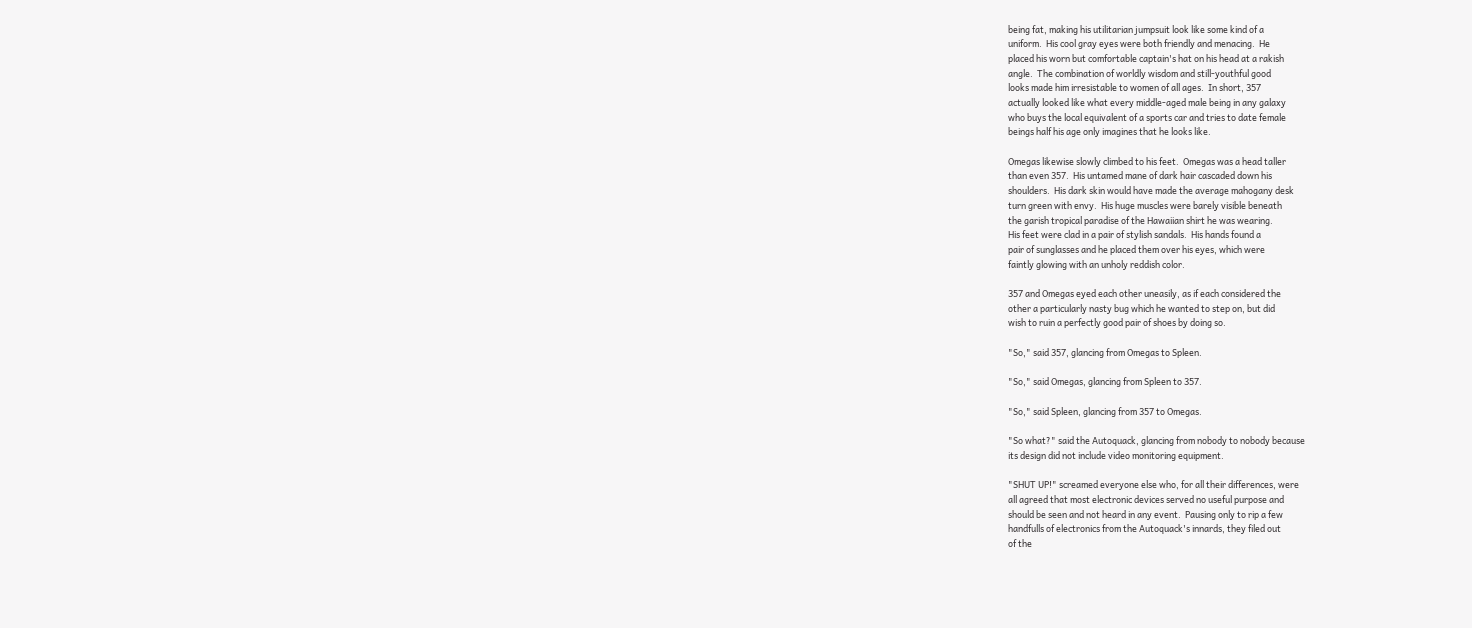being fat, making his utilitarian jumpsuit look like some kind of a
uniform.  His cool gray eyes were both friendly and menacing.  He
placed his worn but comfortable captain's hat on his head at a rakish
angle.  The combination of worldly wisdom and still-youthful good
looks made him irresistable to women of all ages.  In short, 357
actually looked like what every middle-aged male being in any galaxy
who buys the local equivalent of a sports car and tries to date female
beings half his age only imagines that he looks like.

Omegas likewise slowly climbed to his feet.  Omegas was a head taller
than even 357.  His untamed mane of dark hair cascaded down his
shoulders.  His dark skin would have made the average mahogany desk
turn green with envy.  His huge muscles were barely visible beneath
the garish tropical paradise of the Hawaiian shirt he was wearing.
His feet were clad in a pair of stylish sandals.  His hands found a
pair of sunglasses and he placed them over his eyes, which were
faintly glowing with an unholy reddish color.

357 and Omegas eyed each other uneasily, as if each considered the
other a particularly nasty bug which he wanted to step on, but did
wish to ruin a perfectly good pair of shoes by doing so.

"So," said 357, glancing from Omegas to Spleen.

"So," said Omegas, glancing from Spleen to 357.

"So," said Spleen, glancing from 357 to Omegas.

"So what?" said the Autoquack, glancing from nobody to nobody because
its design did not include video monitoring equipment.

"SHUT UP!" screamed everyone else who, for all their differences, were
all agreed that most electronic devices served no useful purpose and
should be seen and not heard in any event.  Pausing only to rip a few
handfulls of electronics from the Autoquack's innards, they filed out
of the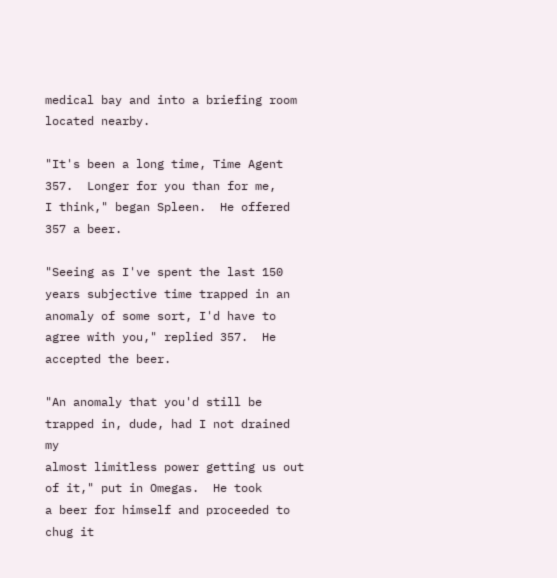medical bay and into a briefing room located nearby.

"It's been a long time, Time Agent 357.  Longer for you than for me,
I think," began Spleen.  He offered 357 a beer.

"Seeing as I've spent the last 150 years subjective time trapped in an
anomaly of some sort, I'd have to agree with you," replied 357.  He
accepted the beer.

"An anomaly that you'd still be trapped in, dude, had I not drained my
almost limitless power getting us out of it," put in Omegas.  He took
a beer for himself and proceeded to chug it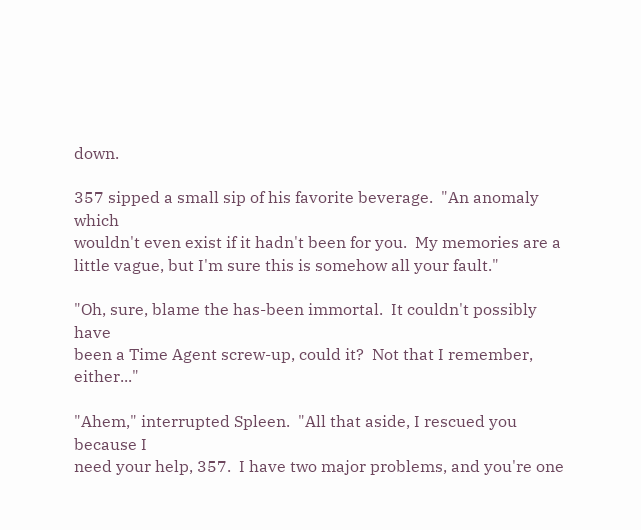down.

357 sipped a small sip of his favorite beverage.  "An anomaly which
wouldn't even exist if it hadn't been for you.  My memories are a
little vague, but I'm sure this is somehow all your fault."

"Oh, sure, blame the has-been immortal.  It couldn't possibly have
been a Time Agent screw-up, could it?  Not that I remember, either..."

"Ahem," interrupted Spleen.  "All that aside, I rescued you because I
need your help, 357.  I have two major problems, and you're one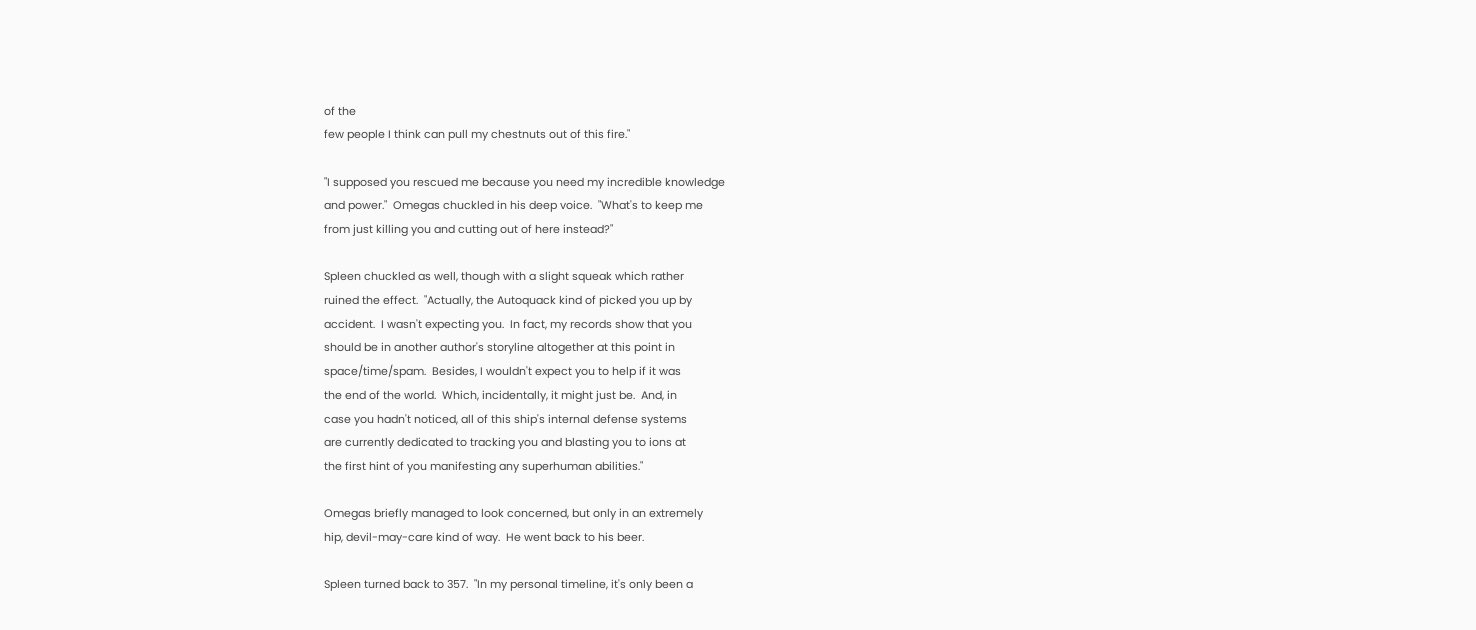of the
few people I think can pull my chestnuts out of this fire."

"I supposed you rescued me because you need my incredible knowledge
and power."  Omegas chuckled in his deep voice.  "What's to keep me
from just killing you and cutting out of here instead?"

Spleen chuckled as well, though with a slight squeak which rather
ruined the effect.  "Actually, the Autoquack kind of picked you up by
accident.  I wasn't expecting you.  In fact, my records show that you
should be in another author's storyline altogether at this point in
space/time/spam.  Besides, I wouldn't expect you to help if it was
the end of the world.  Which, incidentally, it might just be.  And, in
case you hadn't noticed, all of this ship's internal defense systems
are currently dedicated to tracking you and blasting you to ions at
the first hint of you manifesting any superhuman abilities."

Omegas briefly managed to look concerned, but only in an extremely
hip, devil-may-care kind of way.  He went back to his beer.

Spleen turned back to 357.  "In my personal timeline, it's only been a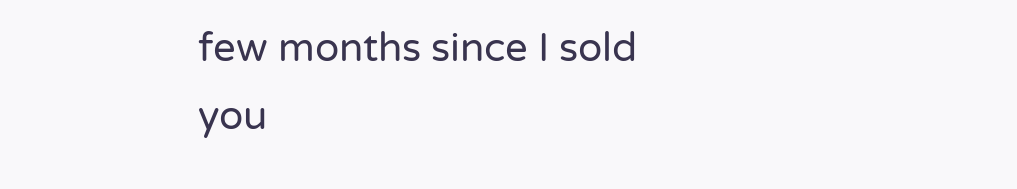few months since I sold you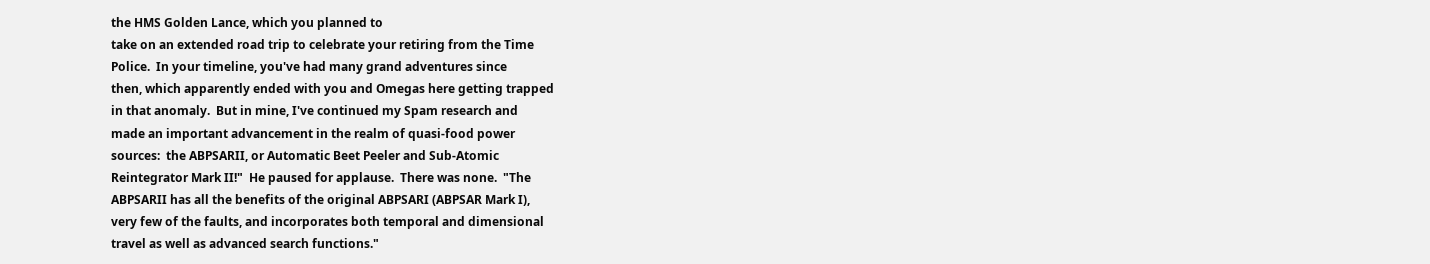the HMS Golden Lance, which you planned to
take on an extended road trip to celebrate your retiring from the Time
Police.  In your timeline, you've had many grand adventures since
then, which apparently ended with you and Omegas here getting trapped
in that anomaly.  But in mine, I've continued my Spam research and
made an important advancement in the realm of quasi-food power
sources:  the ABPSARII, or Automatic Beet Peeler and Sub-Atomic
Reintegrator Mark II!"  He paused for applause.  There was none.  "The
ABPSARII has all the benefits of the original ABPSARI (ABPSAR Mark I),
very few of the faults, and incorporates both temporal and dimensional
travel as well as advanced search functions."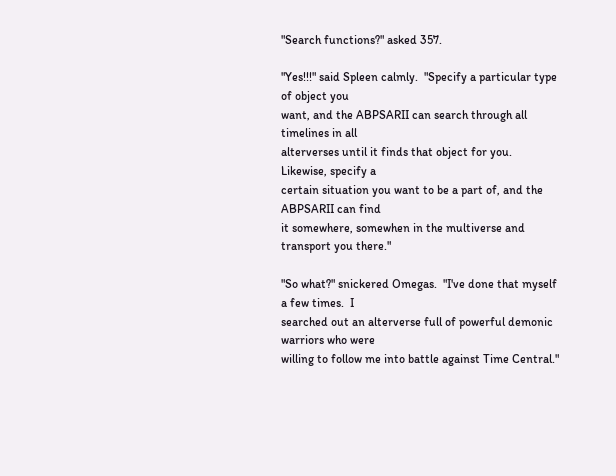"Search functions?" asked 357.

"Yes!!!" said Spleen calmly.  "Specify a particular type of object you
want, and the ABPSARII can search through all timelines in all
alterverses until it finds that object for you.  Likewise, specify a
certain situation you want to be a part of, and the ABPSARII can find
it somewhere, somewhen in the multiverse and transport you there."

"So what?" snickered Omegas.  "I've done that myself a few times.  I
searched out an alterverse full of powerful demonic warriors who were
willing to follow me into battle against Time Central."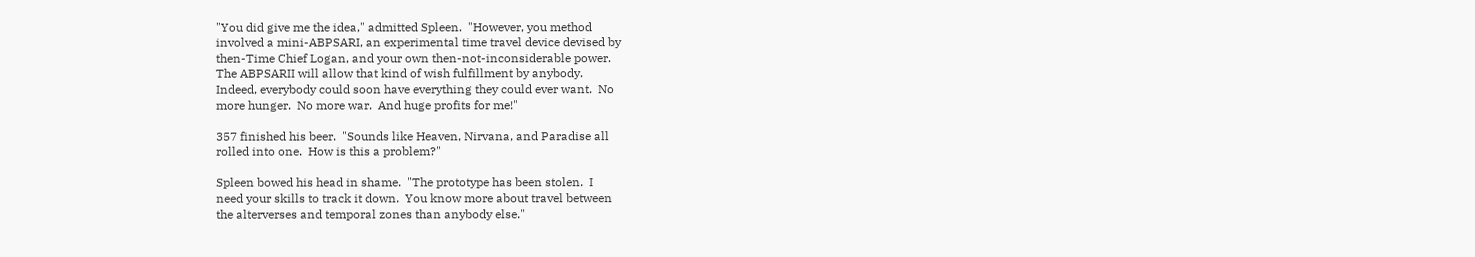"You did give me the idea," admitted Spleen.  "However, you method
involved a mini-ABPSARI, an experimental time travel device devised by
then-Time Chief Logan, and your own then-not-inconsiderable power.
The ABPSARII will allow that kind of wish fulfillment by anybody.
Indeed, everybody could soon have everything they could ever want.  No
more hunger.  No more war.  And huge profits for me!"

357 finished his beer.  "Sounds like Heaven, Nirvana, and Paradise all
rolled into one.  How is this a problem?"

Spleen bowed his head in shame.  "The prototype has been stolen.  I
need your skills to track it down.  You know more about travel between
the alterverses and temporal zones than anybody else."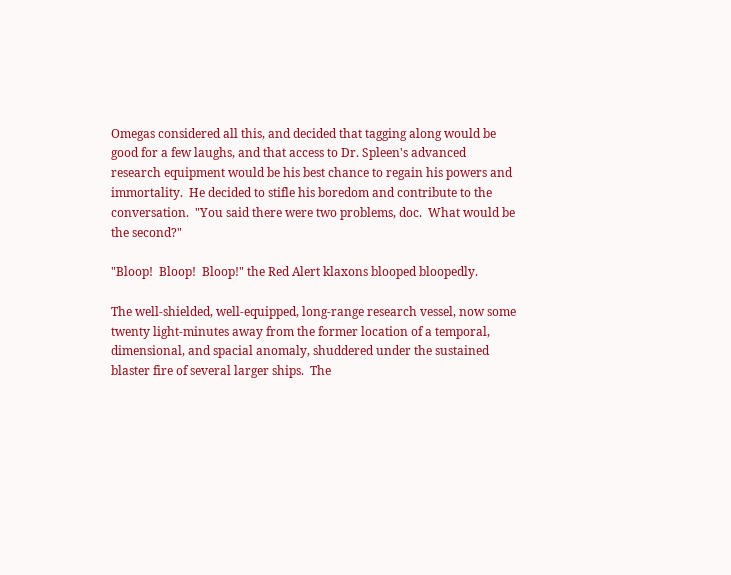Omegas considered all this, and decided that tagging along would be
good for a few laughs, and that access to Dr. Spleen's advanced
research equipment would be his best chance to regain his powers and
immortality.  He decided to stifle his boredom and contribute to the
conversation.  "You said there were two problems, doc.  What would be
the second?"

"Bloop!  Bloop!  Bloop!" the Red Alert klaxons blooped bloopedly.

The well-shielded, well-equipped, long-range research vessel, now some
twenty light-minutes away from the former location of a temporal,
dimensional, and spacial anomaly, shuddered under the sustained
blaster fire of several larger ships.  The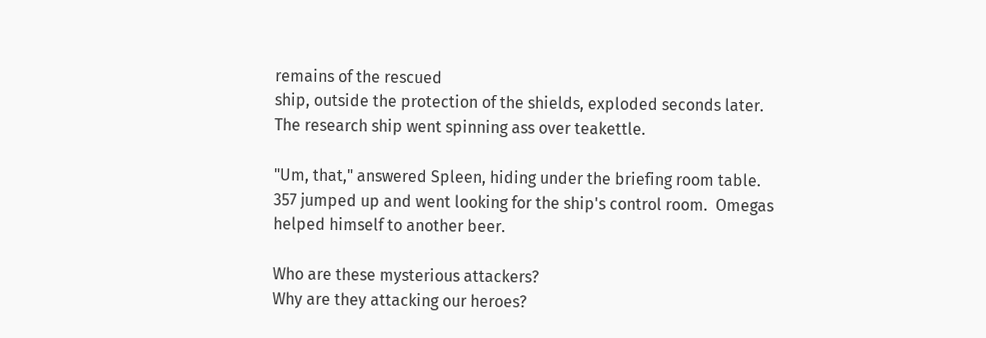remains of the rescued
ship, outside the protection of the shields, exploded seconds later.
The research ship went spinning ass over teakettle.

"Um, that," answered Spleen, hiding under the briefing room table.
357 jumped up and went looking for the ship's control room.  Omegas
helped himself to another beer.

Who are these mysterious attackers?
Why are they attacking our heroes?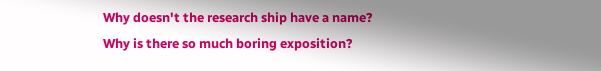Why doesn't the research ship have a name?
Why is there so much boring exposition?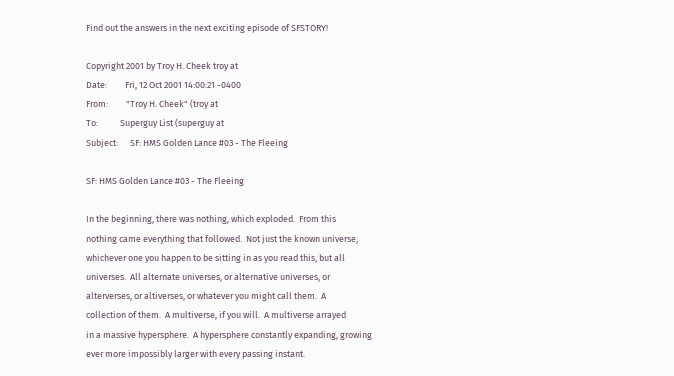Find out the answers in the next exciting episode of SFSTORY!

Copyright 2001 by Troy H. Cheek troy at
Date:         Fri, 12 Oct 2001 14:00:21 -0400
From:         "Troy H. Cheek" (troy at
To:           Superguy List (superguy at
Subject:      SF: HMS Golden Lance #03 - The Fleeing

SF: HMS Golden Lance #03 - The Fleeing

In the beginning, there was nothing, which exploded.  From this
nothing came everything that followed.  Not just the known universe,
whichever one you happen to be sitting in as you read this, but all
universes.  All alternate universes, or alternative universes, or
alterverses, or altiverses, or whatever you might call them.  A
collection of them.  A multiverse, if you will.  A multiverse arrayed
in a massive hypersphere.  A hypersphere constantly expanding, growing
ever more impossibly larger with every passing instant.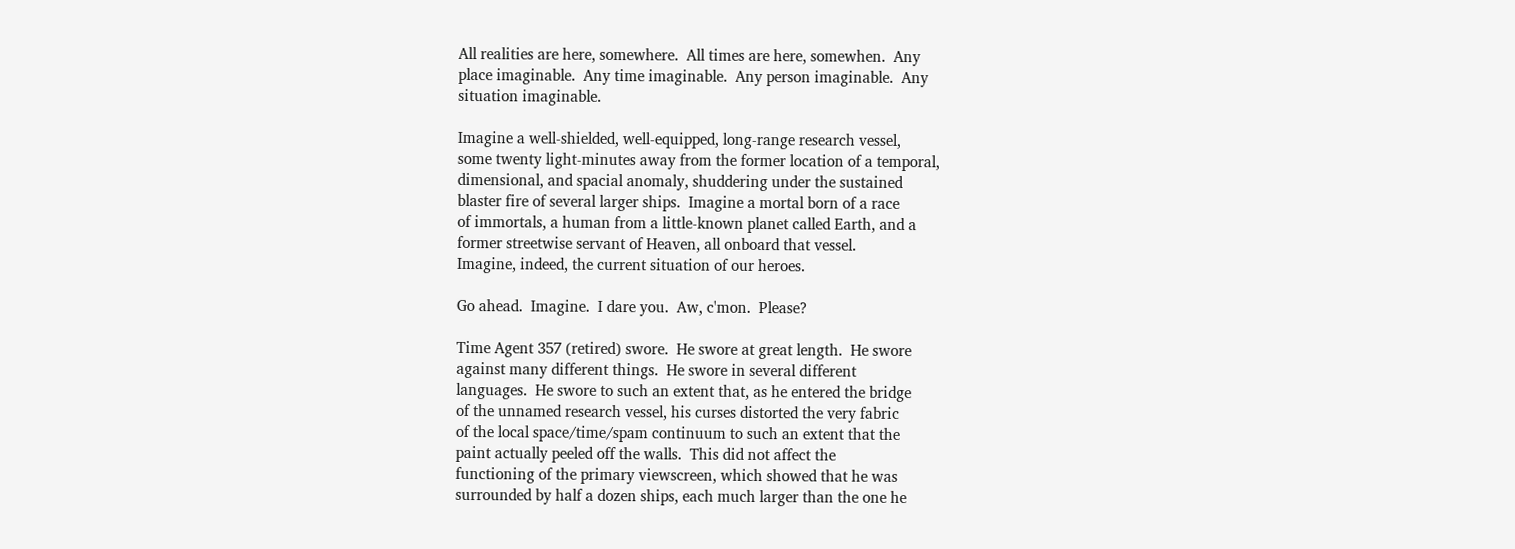All realities are here, somewhere.  All times are here, somewhen.  Any
place imaginable.  Any time imaginable.  Any person imaginable.  Any
situation imaginable.

Imagine a well-shielded, well-equipped, long-range research vessel,
some twenty light-minutes away from the former location of a temporal,
dimensional, and spacial anomaly, shuddering under the sustained
blaster fire of several larger ships.  Imagine a mortal born of a race
of immortals, a human from a little-known planet called Earth, and a
former streetwise servant of Heaven, all onboard that vessel.
Imagine, indeed, the current situation of our heroes.

Go ahead.  Imagine.  I dare you.  Aw, c'mon.  Please?

Time Agent 357 (retired) swore.  He swore at great length.  He swore
against many different things.  He swore in several different
languages.  He swore to such an extent that, as he entered the bridge
of the unnamed research vessel, his curses distorted the very fabric
of the local space/time/spam continuum to such an extent that the
paint actually peeled off the walls.  This did not affect the
functioning of the primary viewscreen, which showed that he was
surrounded by half a dozen ships, each much larger than the one he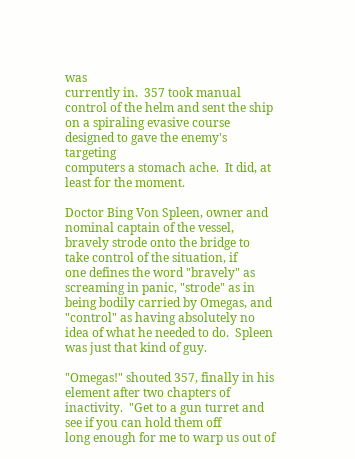was
currently in.  357 took manual control of the helm and sent the ship
on a spiraling evasive course designed to gave the enemy's targeting
computers a stomach ache.  It did, at least for the moment.

Doctor Bing Von Spleen, owner and nominal captain of the vessel,
bravely strode onto the bridge to take control of the situation, if
one defines the word "bravely" as screaming in panic, "strode" as in
being bodily carried by Omegas, and "control" as having absolutely no
idea of what he needed to do.  Spleen was just that kind of guy.

"Omegas!" shouted 357, finally in his element after two chapters of
inactivity.  "Get to a gun turret and see if you can hold them off
long enough for me to warp us out of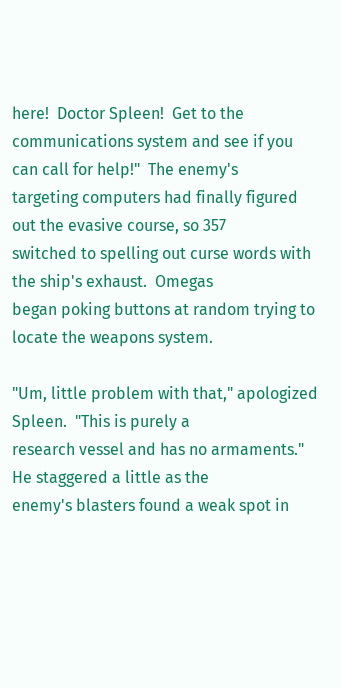here!  Doctor Spleen!  Get to the
communications system and see if you can call for help!"  The enemy's
targeting computers had finally figured out the evasive course, so 357
switched to spelling out curse words with the ship's exhaust.  Omegas
began poking buttons at random trying to locate the weapons system.

"Um, little problem with that," apologized Spleen.  "This is purely a
research vessel and has no armaments."  He staggered a little as the
enemy's blasters found a weak spot in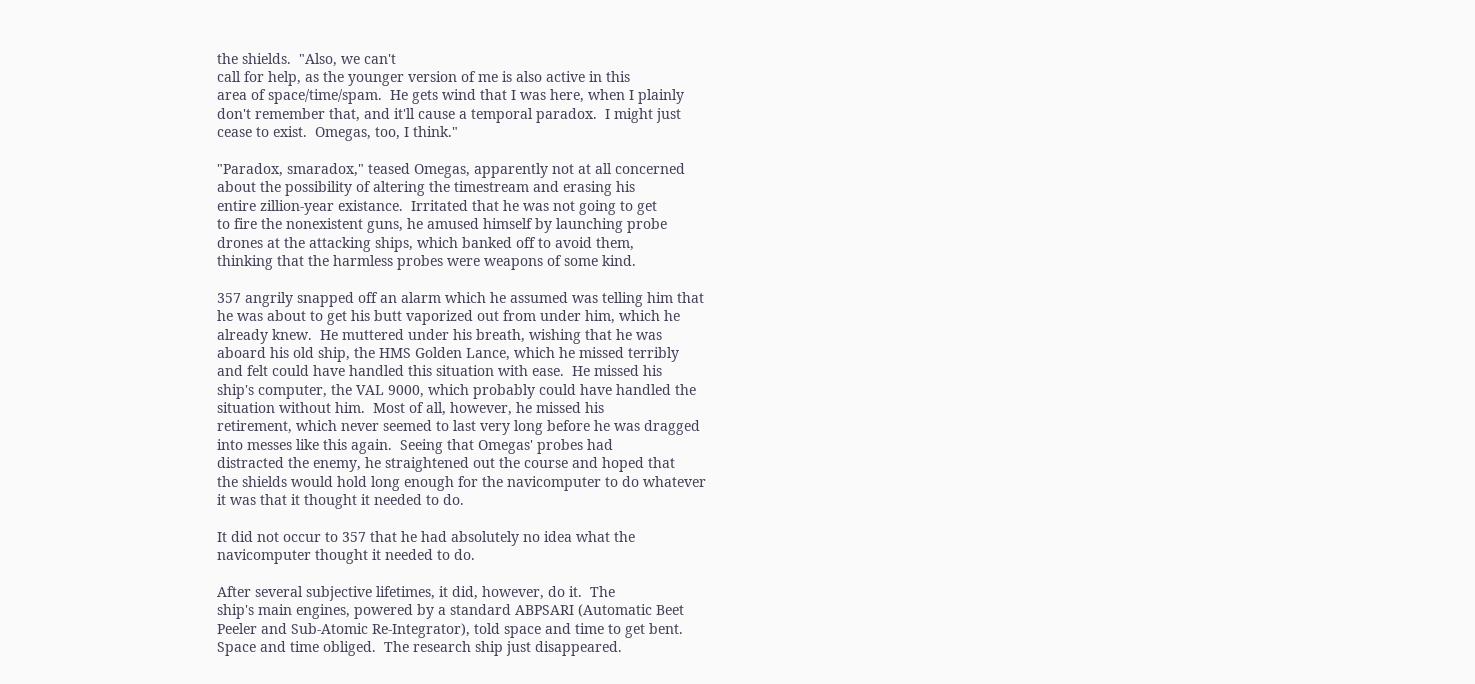the shields.  "Also, we can't
call for help, as the younger version of me is also active in this
area of space/time/spam.  He gets wind that I was here, when I plainly
don't remember that, and it'll cause a temporal paradox.  I might just
cease to exist.  Omegas, too, I think."

"Paradox, smaradox," teased Omegas, apparently not at all concerned
about the possibility of altering the timestream and erasing his
entire zillion-year existance.  Irritated that he was not going to get
to fire the nonexistent guns, he amused himself by launching probe
drones at the attacking ships, which banked off to avoid them,
thinking that the harmless probes were weapons of some kind.

357 angrily snapped off an alarm which he assumed was telling him that
he was about to get his butt vaporized out from under him, which he
already knew.  He muttered under his breath, wishing that he was
aboard his old ship, the HMS Golden Lance, which he missed terribly
and felt could have handled this situation with ease.  He missed his
ship's computer, the VAL 9000, which probably could have handled the
situation without him.  Most of all, however, he missed his
retirement, which never seemed to last very long before he was dragged
into messes like this again.  Seeing that Omegas' probes had
distracted the enemy, he straightened out the course and hoped that
the shields would hold long enough for the navicomputer to do whatever
it was that it thought it needed to do.

It did not occur to 357 that he had absolutely no idea what the
navicomputer thought it needed to do.

After several subjective lifetimes, it did, however, do it.  The
ship's main engines, powered by a standard ABPSARI (Automatic Beet
Peeler and Sub-Atomic Re-Integrator), told space and time to get bent.
Space and time obliged.  The research ship just disappeared.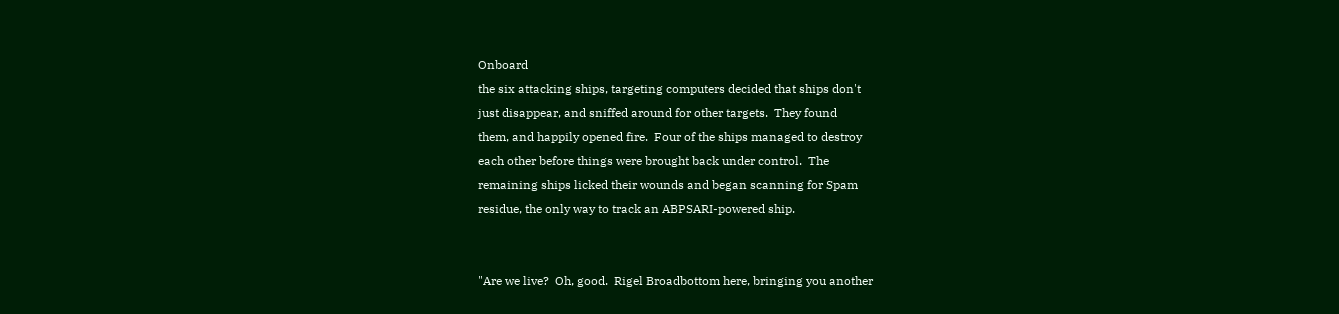Onboard
the six attacking ships, targeting computers decided that ships don't
just disappear, and sniffed around for other targets.  They found
them, and happily opened fire.  Four of the ships managed to destroy
each other before things were brought back under control.  The
remaining ships licked their wounds and began scanning for Spam
residue, the only way to track an ABPSARI-powered ship.


"Are we live?  Oh, good.  Rigel Broadbottom here, bringing you another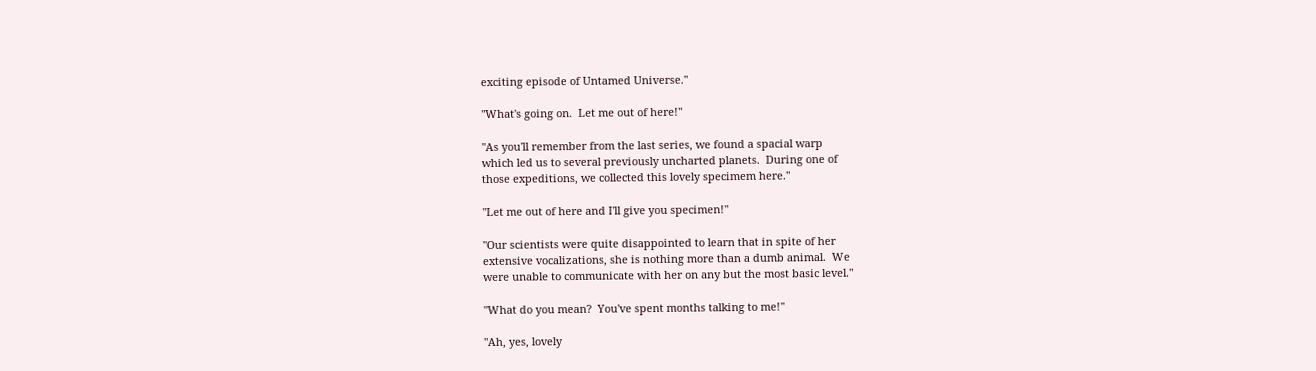exciting episode of Untamed Universe."

"What's going on.  Let me out of here!"

"As you'll remember from the last series, we found a spacial warp
which led us to several previously uncharted planets.  During one of
those expeditions, we collected this lovely specimem here."

"Let me out of here and I'll give you specimen!"

"Our scientists were quite disappointed to learn that in spite of her
extensive vocalizations, she is nothing more than a dumb animal.  We
were unable to communicate with her on any but the most basic level."

"What do you mean?  You've spent months talking to me!"

"Ah, yes, lovely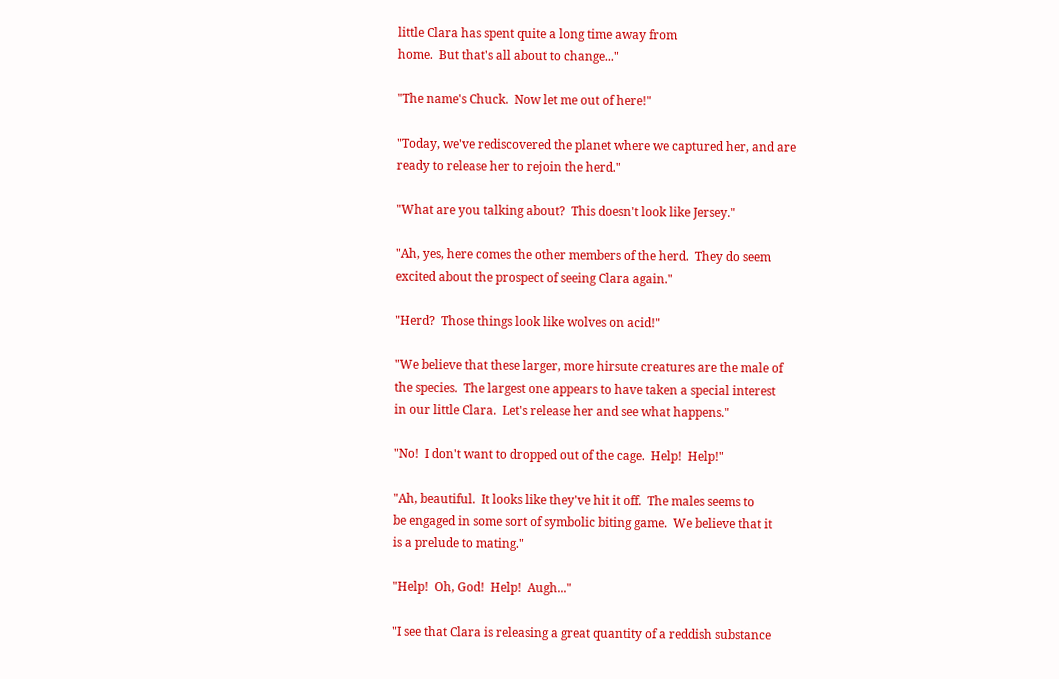little Clara has spent quite a long time away from
home.  But that's all about to change..."

"The name's Chuck.  Now let me out of here!"

"Today, we've rediscovered the planet where we captured her, and are
ready to release her to rejoin the herd."

"What are you talking about?  This doesn't look like Jersey."

"Ah, yes, here comes the other members of the herd.  They do seem
excited about the prospect of seeing Clara again."

"Herd?  Those things look like wolves on acid!"

"We believe that these larger, more hirsute creatures are the male of
the species.  The largest one appears to have taken a special interest
in our little Clara.  Let's release her and see what happens."

"No!  I don't want to dropped out of the cage.  Help!  Help!"

"Ah, beautiful.  It looks like they've hit it off.  The males seems to
be engaged in some sort of symbolic biting game.  We believe that it
is a prelude to mating."

"Help!  Oh, God!  Help!  Augh..."

"I see that Clara is releasing a great quantity of a reddish substance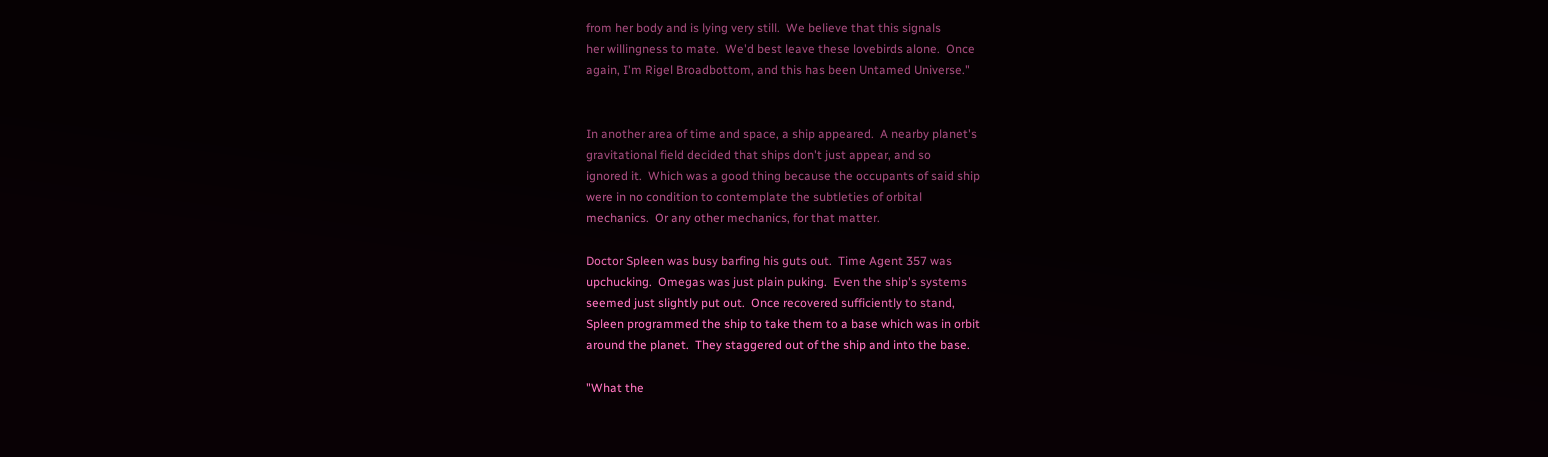from her body and is lying very still.  We believe that this signals
her willingness to mate.  We'd best leave these lovebirds alone.  Once
again, I'm Rigel Broadbottom, and this has been Untamed Universe."


In another area of time and space, a ship appeared.  A nearby planet's
gravitational field decided that ships don't just appear, and so
ignored it.  Which was a good thing because the occupants of said ship
were in no condition to contemplate the subtleties of orbital
mechanics.  Or any other mechanics, for that matter.

Doctor Spleen was busy barfing his guts out.  Time Agent 357 was
upchucking.  Omegas was just plain puking.  Even the ship's systems
seemed just slightly put out.  Once recovered sufficiently to stand,
Spleen programmed the ship to take them to a base which was in orbit
around the planet.  They staggered out of the ship and into the base.

"What the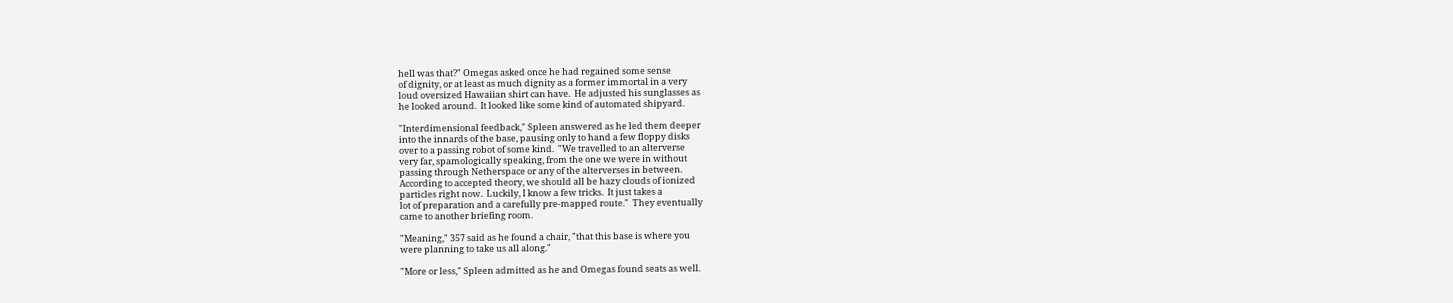hell was that?" Omegas asked once he had regained some sense
of dignity, or at least as much dignity as a former immortal in a very
loud oversized Hawaiian shirt can have.  He adjusted his sunglasses as
he looked around.  It looked like some kind of automated shipyard.

"Interdimensional feedback," Spleen answered as he led them deeper
into the innards of the base, pausing only to hand a few floppy disks
over to a passing robot of some kind.  "We travelled to an alterverse
very far, spamologically speaking, from the one we were in without
passing through Netherspace or any of the alterverses in between.
According to accepted theory, we should all be hazy clouds of ionized
particles right now.  Luckily, I know a few tricks.  It just takes a
lot of preparation and a carefully pre-mapped route."  They eventually
came to another briefing room.

"Meaning," 357 said as he found a chair, "that this base is where you
were planning to take us all along."

"More or less," Spleen admitted as he and Omegas found seats as well.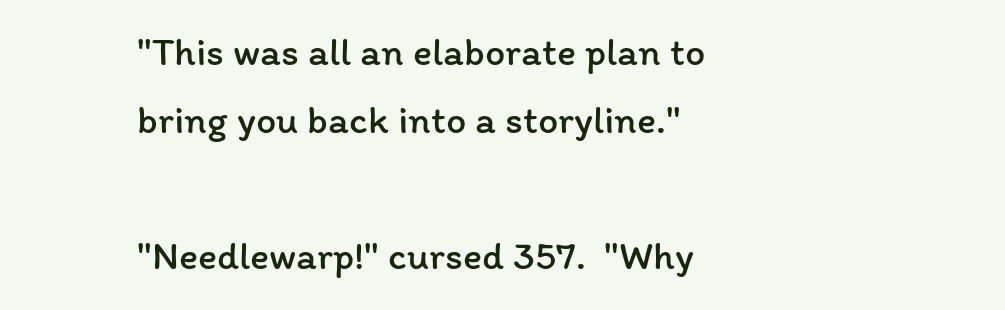"This was all an elaborate plan to bring you back into a storyline."

"Needlewarp!" cursed 357.  "Why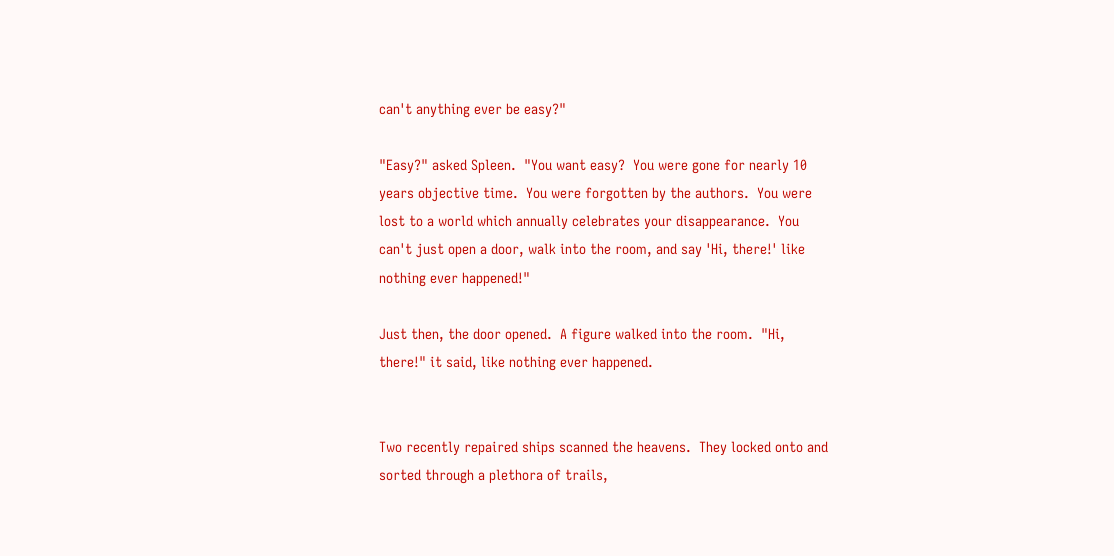can't anything ever be easy?"

"Easy?" asked Spleen.  "You want easy?  You were gone for nearly 10
years objective time.  You were forgotten by the authors.  You were
lost to a world which annually celebrates your disappearance.  You
can't just open a door, walk into the room, and say 'Hi, there!' like
nothing ever happened!"

Just then, the door opened.  A figure walked into the room.  "Hi,
there!" it said, like nothing ever happened.


Two recently repaired ships scanned the heavens.  They locked onto and
sorted through a plethora of trails,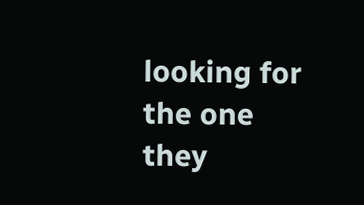looking for the one they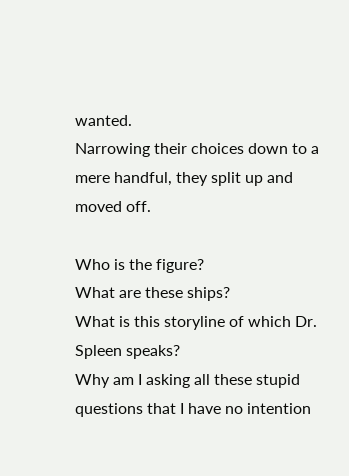wanted.
Narrowing their choices down to a mere handful, they split up and
moved off.

Who is the figure?
What are these ships?
What is this storyline of which Dr. Spleen speaks?
Why am I asking all these stupid questions that I have no intention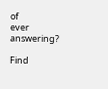of
ever answering?

Find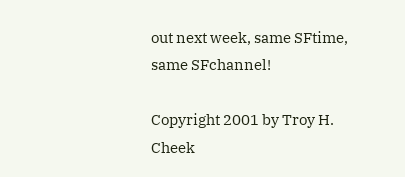out next week, same SFtime, same SFchannel!

Copyright 2001 by Troy H. Cheek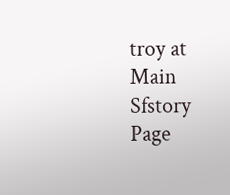troy at
Main Sfstory Page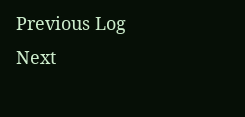Previous Log     Next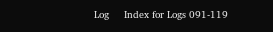Log     Index for Logs 091-119